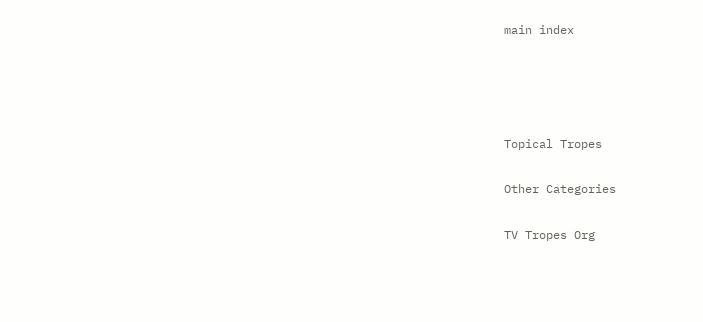main index




Topical Tropes

Other Categories

TV Tropes Org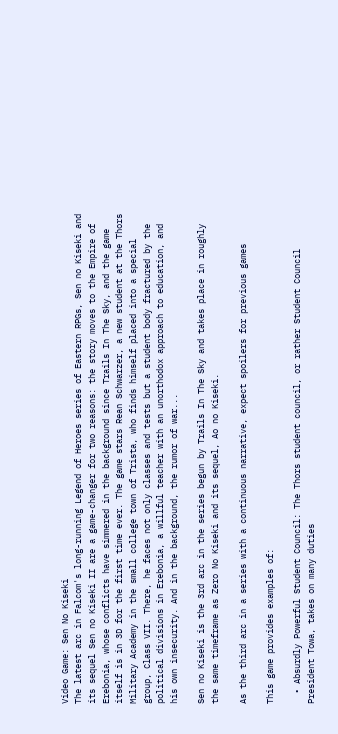Video Game: Sen No Kiseki
The latest arc in Falcom's long-running Legend of Heroes series of Eastern RPGs, Sen no Kiseki and its sequel Sen no Kiseki II are a game-changer for two reasons: the story moves to the Empire of Erebonia, whose conflicts have simmered in the background since Trails In The Sky, and the game itself is in 3D for the first time ever. The game stars Rean Schwarzer, a new student at the Thors Military Academy in the small college town of Trista, who finds himself placed into a special group, Class VII. There, he faces not only classes and tests but a student body fractured by the political divisions in Erebonia, a willful teacher with an unorthodox approach to education, and his own insecurity. And in the background, the rumor of war...

Sen no Kiseki is the 3rd arc in the series begun by Trails In The Sky and takes place in roughly the same timeframe as Zero No Kiseki and its sequel, Ao no Kiseki.

As the third arc in a series with a continuous narrative, expect spoilers for previous games

This game provides examples of:

  • Absurdly Powerful Student Council: The Thors student council, or rather Student Council President Towa, takes on many duties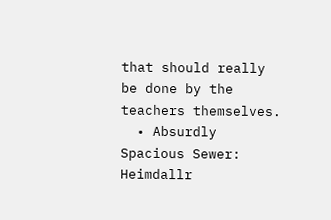that should really be done by the teachers themselves.
  • Absurdly Spacious Sewer: Heimdallr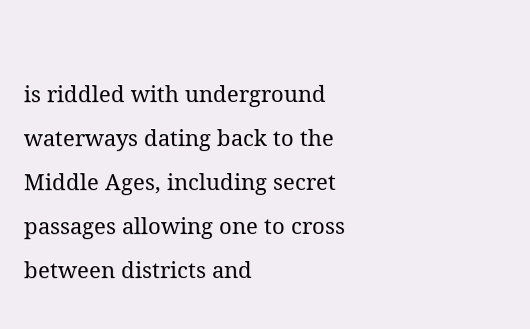is riddled with underground waterways dating back to the Middle Ages, including secret passages allowing one to cross between districts and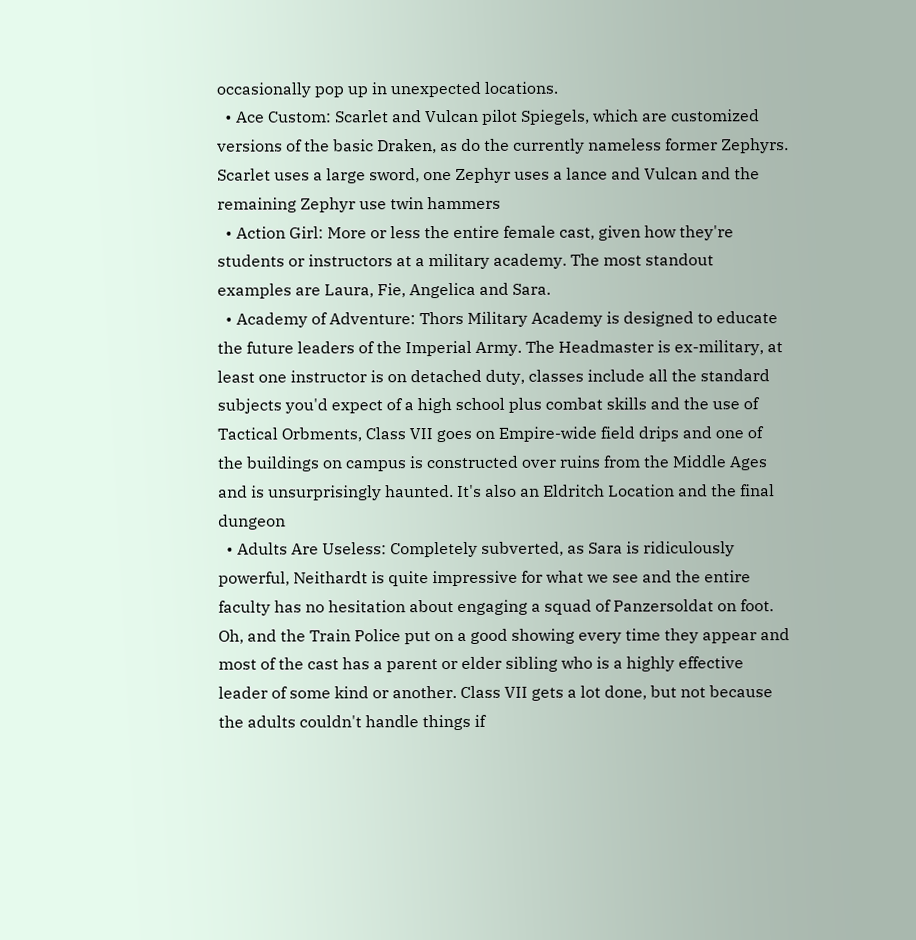occasionally pop up in unexpected locations.
  • Ace Custom: Scarlet and Vulcan pilot Spiegels, which are customized versions of the basic Draken, as do the currently nameless former Zephyrs. Scarlet uses a large sword, one Zephyr uses a lance and Vulcan and the remaining Zephyr use twin hammers
  • Action Girl: More or less the entire female cast, given how they're students or instructors at a military academy. The most standout examples are Laura, Fie, Angelica and Sara.
  • Academy of Adventure: Thors Military Academy is designed to educate the future leaders of the Imperial Army. The Headmaster is ex-military, at least one instructor is on detached duty, classes include all the standard subjects you'd expect of a high school plus combat skills and the use of Tactical Orbments, Class VII goes on Empire-wide field drips and one of the buildings on campus is constructed over ruins from the Middle Ages and is unsurprisingly haunted. It's also an Eldritch Location and the final dungeon
  • Adults Are Useless: Completely subverted, as Sara is ridiculously powerful, Neithardt is quite impressive for what we see and the entire faculty has no hesitation about engaging a squad of Panzersoldat on foot. Oh, and the Train Police put on a good showing every time they appear and most of the cast has a parent or elder sibling who is a highly effective leader of some kind or another. Class VII gets a lot done, but not because the adults couldn't handle things if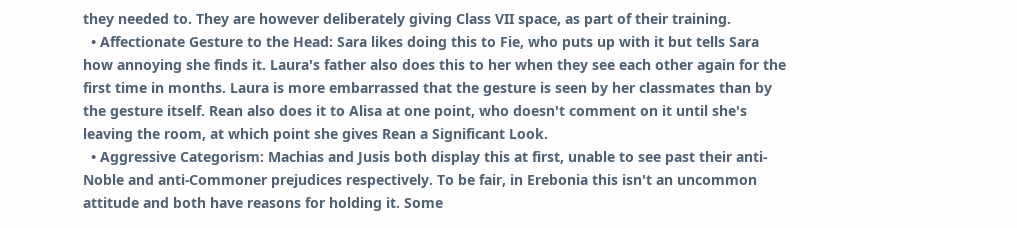they needed to. They are however deliberately giving Class VII space, as part of their training.
  • Affectionate Gesture to the Head: Sara likes doing this to Fie, who puts up with it but tells Sara how annoying she finds it. Laura's father also does this to her when they see each other again for the first time in months. Laura is more embarrassed that the gesture is seen by her classmates than by the gesture itself. Rean also does it to Alisa at one point, who doesn't comment on it until she's leaving the room, at which point she gives Rean a Significant Look.
  • Aggressive Categorism: Machias and Jusis both display this at first, unable to see past their anti-Noble and anti-Commoner prejudices respectively. To be fair, in Erebonia this isn't an uncommon attitude and both have reasons for holding it. Some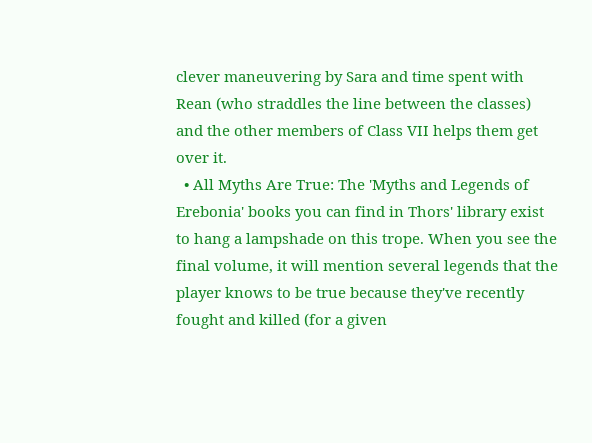clever maneuvering by Sara and time spent with Rean (who straddles the line between the classes) and the other members of Class VII helps them get over it.
  • All Myths Are True: The 'Myths and Legends of Erebonia' books you can find in Thors' library exist to hang a lampshade on this trope. When you see the final volume, it will mention several legends that the player knows to be true because they've recently fought and killed (for a given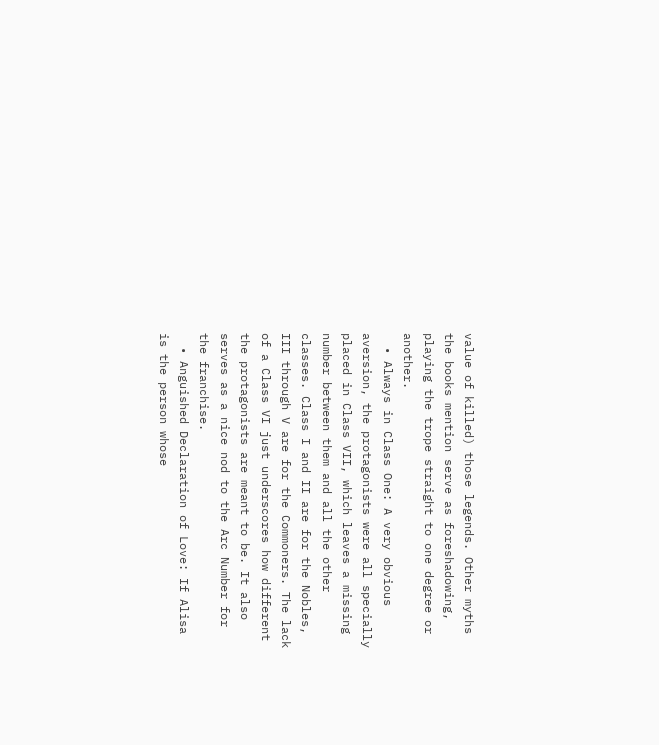value of killed) those legends. Other myths the books mention serve as foreshadowing, playing the trope straight to one degree or another.
  • Always in Class One: A very obvious aversion, the protagonists were all specially placed in Class VII, which leaves a missing number between them and all the other classes. Class I and II are for the Nobles, III through V are for the Commoners. The lack of a Class VI just underscores how different the protagonists are meant to be. It also serves as a nice nod to the Arc Number for the franchise.
  • Anguished Declaration of Love: If Alisa is the person whose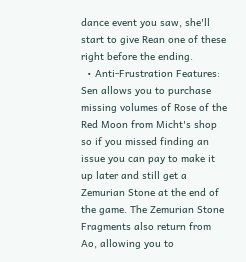dance event you saw, she'll start to give Rean one of these right before the ending.
  • Anti-Frustration Features: Sen allows you to purchase missing volumes of Rose of the Red Moon from Micht's shop so if you missed finding an issue you can pay to make it up later and still get a Zemurian Stone at the end of the game. The Zemurian Stone Fragments also return from Ao, allowing you to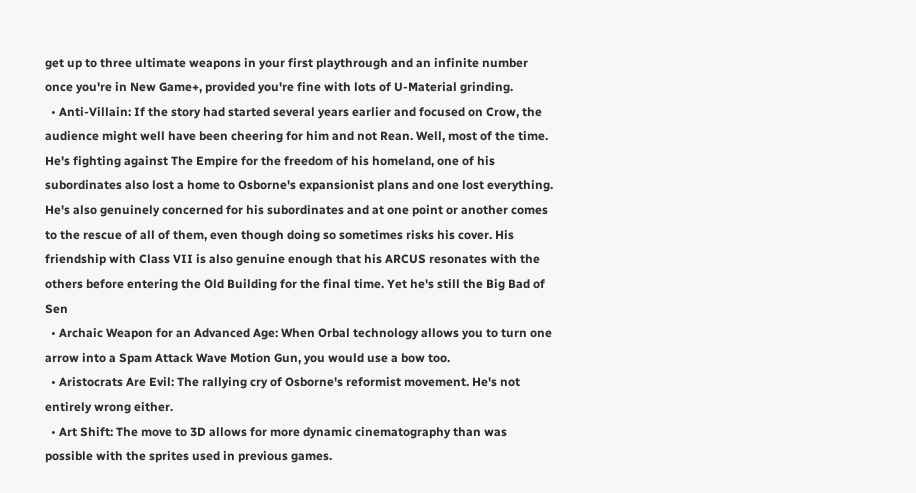get up to three ultimate weapons in your first playthrough and an infinite number once you're in New Game+, provided you're fine with lots of U-Material grinding.
  • Anti-Villain: If the story had started several years earlier and focused on Crow, the audience might well have been cheering for him and not Rean. Well, most of the time. He's fighting against The Empire for the freedom of his homeland, one of his subordinates also lost a home to Osborne's expansionist plans and one lost everything. He's also genuinely concerned for his subordinates and at one point or another comes to the rescue of all of them, even though doing so sometimes risks his cover. His friendship with Class VII is also genuine enough that his ARCUS resonates with the others before entering the Old Building for the final time. Yet he's still the Big Bad of Sen
  • Archaic Weapon for an Advanced Age: When Orbal technology allows you to turn one arrow into a Spam Attack Wave Motion Gun, you would use a bow too.
  • Aristocrats Are Evil: The rallying cry of Osborne's reformist movement. He's not entirely wrong either.
  • Art Shift: The move to 3D allows for more dynamic cinematography than was possible with the sprites used in previous games.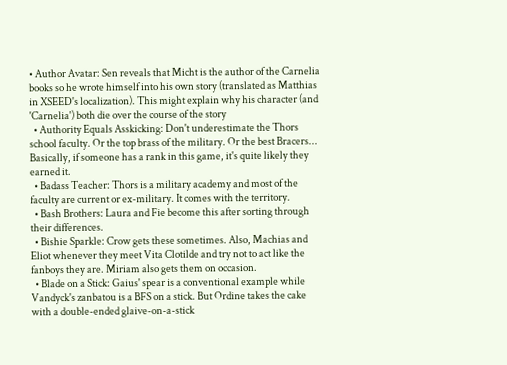• Author Avatar: Sen reveals that Micht is the author of the Carnelia books so he wrote himself into his own story (translated as Matthias in XSEED's localization). This might explain why his character (and 'Carnelia') both die over the course of the story
  • Authority Equals Asskicking: Don't underestimate the Thors school faculty. Or the top brass of the military. Or the best Bracers... Basically, if someone has a rank in this game, it's quite likely they earned it.
  • Badass Teacher: Thors is a military academy and most of the faculty are current or ex-military. It comes with the territory.
  • Bash Brothers: Laura and Fie become this after sorting through their differences.
  • Bishie Sparkle: Crow gets these sometimes. Also, Machias and Eliot whenever they meet Vita Clotilde and try not to act like the fanboys they are. Miriam also gets them on occasion.
  • Blade on a Stick: Gaius' spear is a conventional example while Vandyck's zanbatou is a BFS on a stick. But Ordine takes the cake with a double-ended glaive-on-a-stick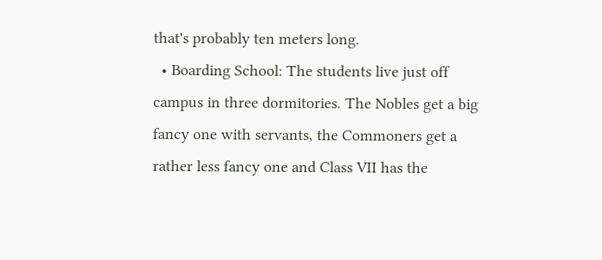that's probably ten meters long.
  • Boarding School: The students live just off campus in three dormitories. The Nobles get a big fancy one with servants, the Commoners get a rather less fancy one and Class VII has the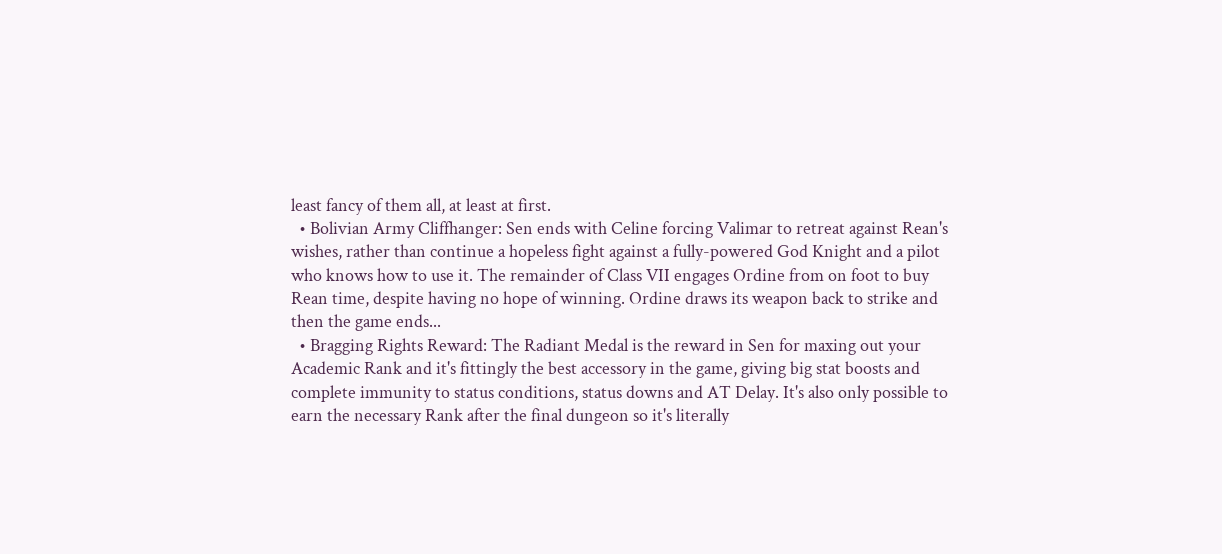least fancy of them all, at least at first.
  • Bolivian Army Cliffhanger: Sen ends with Celine forcing Valimar to retreat against Rean's wishes, rather than continue a hopeless fight against a fully-powered God Knight and a pilot who knows how to use it. The remainder of Class VII engages Ordine from on foot to buy Rean time, despite having no hope of winning. Ordine draws its weapon back to strike and then the game ends...
  • Bragging Rights Reward: The Radiant Medal is the reward in Sen for maxing out your Academic Rank and it's fittingly the best accessory in the game, giving big stat boosts and complete immunity to status conditions, status downs and AT Delay. It's also only possible to earn the necessary Rank after the final dungeon so it's literally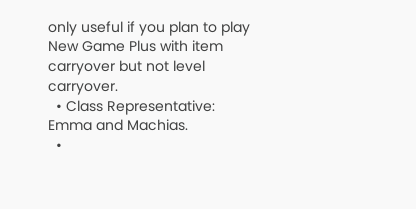only useful if you plan to play New Game Plus with item carryover but not level carryover.
  • Class Representative: Emma and Machias.
  •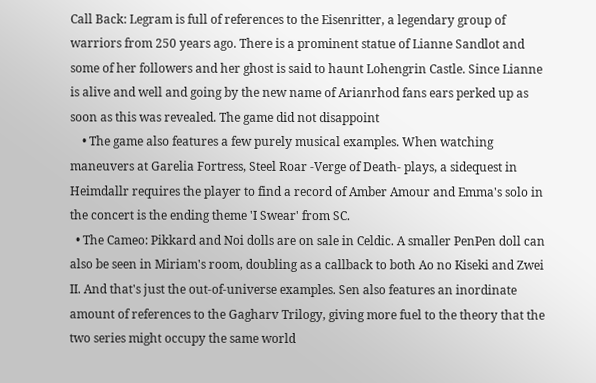Call Back: Legram is full of references to the Eisenritter, a legendary group of warriors from 250 years ago. There is a prominent statue of Lianne Sandlot and some of her followers and her ghost is said to haunt Lohengrin Castle. Since Lianne is alive and well and going by the new name of Arianrhod fans ears perked up as soon as this was revealed. The game did not disappoint
    • The game also features a few purely musical examples. When watching maneuvers at Garelia Fortress, Steel Roar -Verge of Death- plays, a sidequest in Heimdallr requires the player to find a record of Amber Amour and Emma's solo in the concert is the ending theme 'I Swear' from SC.
  • The Cameo: Pikkard and Noi dolls are on sale in Celdic. A smaller PenPen doll can also be seen in Miriam's room, doubling as a callback to both Ao no Kiseki and Zwei II. And that's just the out-of-universe examples. Sen also features an inordinate amount of references to the Gagharv Trilogy, giving more fuel to the theory that the two series might occupy the same world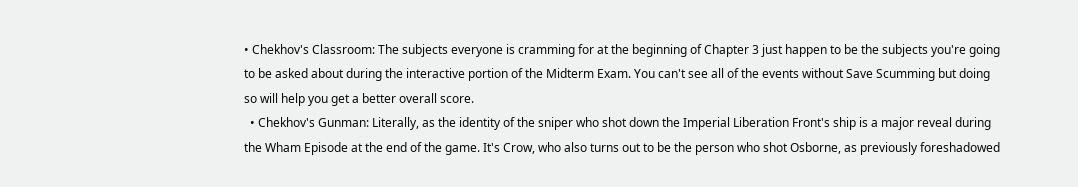• Chekhov's Classroom: The subjects everyone is cramming for at the beginning of Chapter 3 just happen to be the subjects you're going to be asked about during the interactive portion of the Midterm Exam. You can't see all of the events without Save Scumming but doing so will help you get a better overall score.
  • Chekhov's Gunman: Literally, as the identity of the sniper who shot down the Imperial Liberation Front's ship is a major reveal during the Wham Episode at the end of the game. It's Crow, who also turns out to be the person who shot Osborne, as previously foreshadowed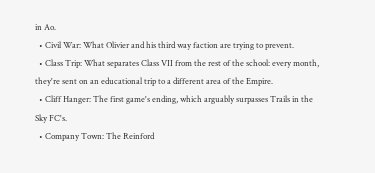in Ao.
  • Civil War: What Olivier and his third way faction are trying to prevent.
  • Class Trip: What separates Class VII from the rest of the school: every month, they're sent on an educational trip to a different area of the Empire.
  • Cliff Hanger: The first game's ending, which arguably surpasses Trails in the Sky FC's.
  • Company Town: The Reinford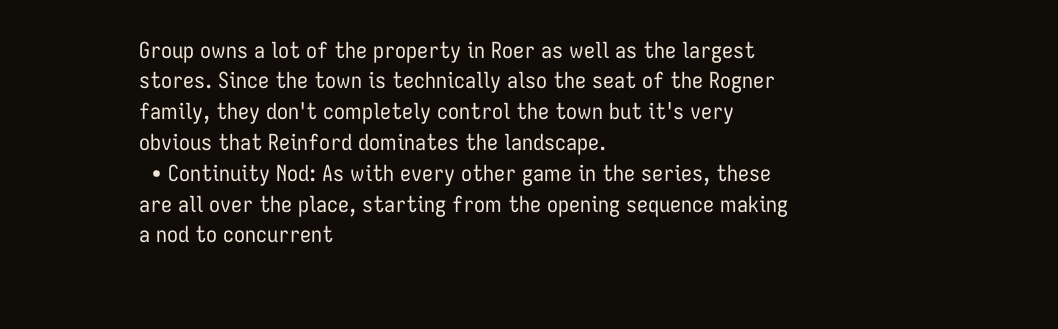Group owns a lot of the property in Roer as well as the largest stores. Since the town is technically also the seat of the Rogner family, they don't completely control the town but it's very obvious that Reinford dominates the landscape.
  • Continuity Nod: As with every other game in the series, these are all over the place, starting from the opening sequence making a nod to concurrent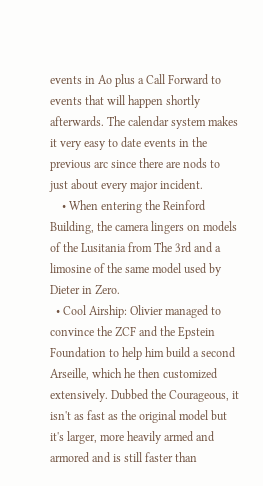events in Ao plus a Call Forward to events that will happen shortly afterwards. The calendar system makes it very easy to date events in the previous arc since there are nods to just about every major incident.
    • When entering the Reinford Building, the camera lingers on models of the Lusitania from The 3rd and a limosine of the same model used by Dieter in Zero.
  • Cool Airship: Olivier managed to convince the ZCF and the Epstein Foundation to help him build a second Arseille, which he then customized extensively. Dubbed the Courageous, it isn't as fast as the original model but it's larger, more heavily armed and armored and is still faster than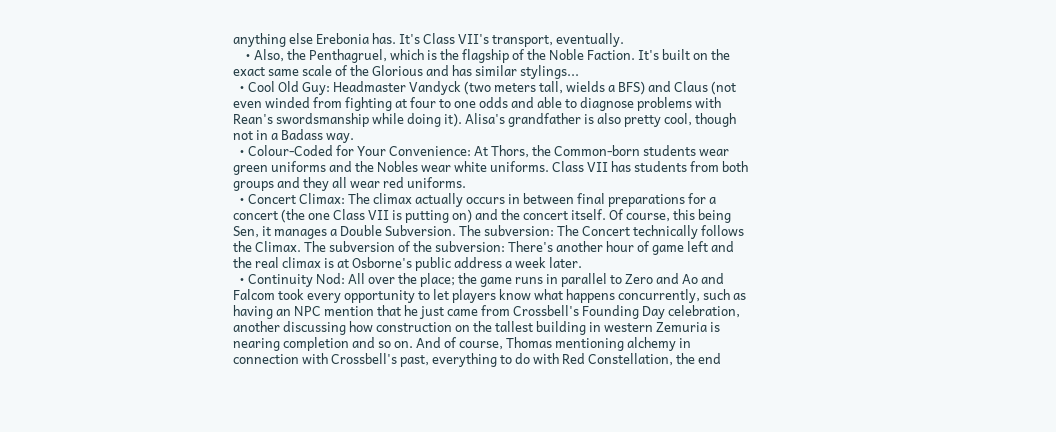anything else Erebonia has. It's Class VII's transport, eventually.
    • Also, the Penthagruel, which is the flagship of the Noble Faction. It's built on the exact same scale of the Glorious and has similar stylings...
  • Cool Old Guy: Headmaster Vandyck (two meters tall, wields a BFS) and Claus (not even winded from fighting at four to one odds and able to diagnose problems with Rean's swordsmanship while doing it). Alisa's grandfather is also pretty cool, though not in a Badass way.
  • Colour-Coded for Your Convenience: At Thors, the Common-born students wear green uniforms and the Nobles wear white uniforms. Class VII has students from both groups and they all wear red uniforms.
  • Concert Climax: The climax actually occurs in between final preparations for a concert (the one Class VII is putting on) and the concert itself. Of course, this being Sen, it manages a Double Subversion. The subversion: The Concert technically follows the Climax. The subversion of the subversion: There's another hour of game left and the real climax is at Osborne's public address a week later.
  • Continuity Nod: All over the place; the game runs in parallel to Zero and Ao and Falcom took every opportunity to let players know what happens concurrently, such as having an NPC mention that he just came from Crossbell's Founding Day celebration, another discussing how construction on the tallest building in western Zemuria is nearing completion and so on. And of course, Thomas mentioning alchemy in connection with Crossbell's past, everything to do with Red Constellation, the end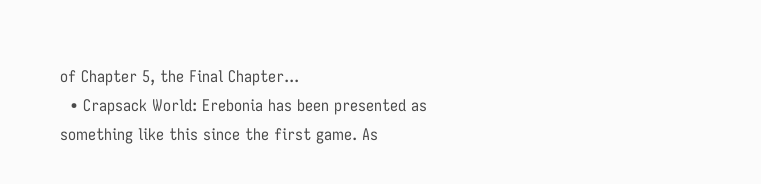of Chapter 5, the Final Chapter...
  • Crapsack World: Erebonia has been presented as something like this since the first game. As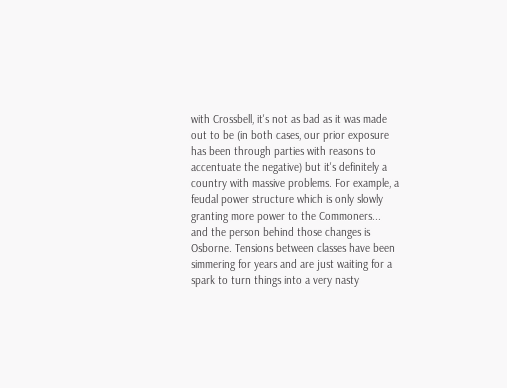with Crossbell, it's not as bad as it was made out to be (in both cases, our prior exposure has been through parties with reasons to accentuate the negative) but it's definitely a country with massive problems. For example, a feudal power structure which is only slowly granting more power to the Commoners... and the person behind those changes is Osborne. Tensions between classes have been simmering for years and are just waiting for a spark to turn things into a very nasty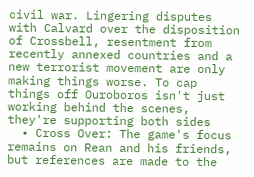civil war. Lingering disputes with Calvard over the disposition of Crossbell, resentment from recently annexed countries and a new terrorist movement are only making things worse. To cap things off Ouroboros isn't just working behind the scenes, they're supporting both sides
  • Cross Over: The game's focus remains on Rean and his friends, but references are made to the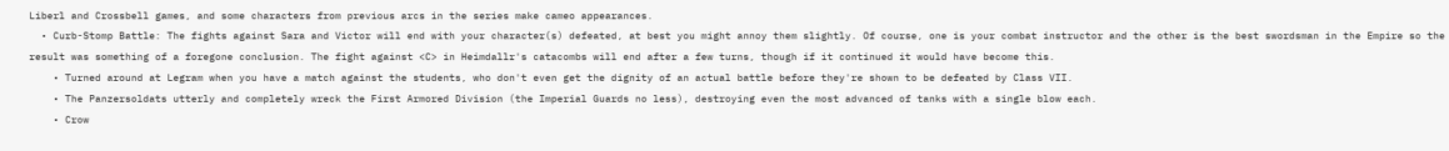Liberl and Crossbell games, and some characters from previous arcs in the series make cameo appearances.
  • Curb-Stomp Battle: The fights against Sara and Victor will end with your character(s) defeated, at best you might annoy them slightly. Of course, one is your combat instructor and the other is the best swordsman in the Empire so the result was something of a foregone conclusion. The fight against <C> in Heimdallr's catacombs will end after a few turns, though if it continued it would have become this.
    • Turned around at Legram when you have a match against the students, who don't even get the dignity of an actual battle before they're shown to be defeated by Class VII.
    • The Panzersoldats utterly and completely wreck the First Armored Division (the Imperial Guards no less), destroying even the most advanced of tanks with a single blow each.
    • Crow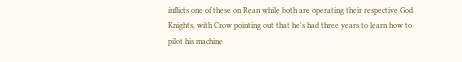inflicts one of these on Rean while both are operating their respective God Knights, with Crow pointing out that he's had three years to learn how to pilot his machine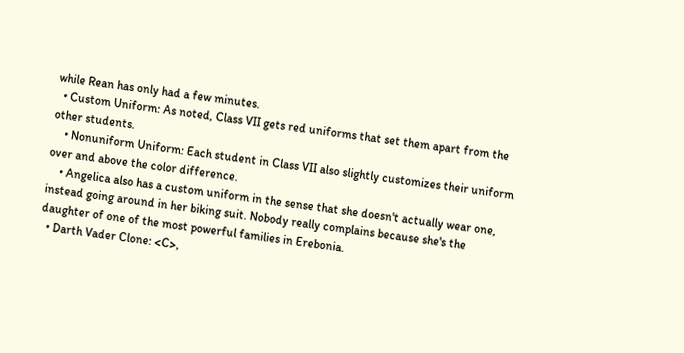while Rean has only had a few minutes.
  • Custom Uniform: As noted, Class VII gets red uniforms that set them apart from the other students.
    • Nonuniform Uniform: Each student in Class VII also slightly customizes their uniform over and above the color difference.
    • Angelica also has a custom uniform in the sense that she doesn't actually wear one, instead going around in her biking suit. Nobody really complains because she's the daughter of one of the most powerful families in Erebonia.
  • Darth Vader Clone: <C>,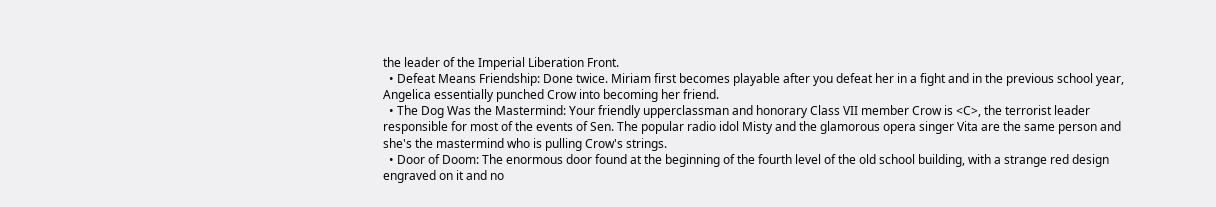the leader of the Imperial Liberation Front.
  • Defeat Means Friendship: Done twice. Miriam first becomes playable after you defeat her in a fight and in the previous school year, Angelica essentially punched Crow into becoming her friend.
  • The Dog Was the Mastermind: Your friendly upperclassman and honorary Class VII member Crow is <C>, the terrorist leader responsible for most of the events of Sen. The popular radio idol Misty and the glamorous opera singer Vita are the same person and she's the mastermind who is pulling Crow's strings.
  • Door of Doom: The enormous door found at the beginning of the fourth level of the old school building, with a strange red design engraved on it and no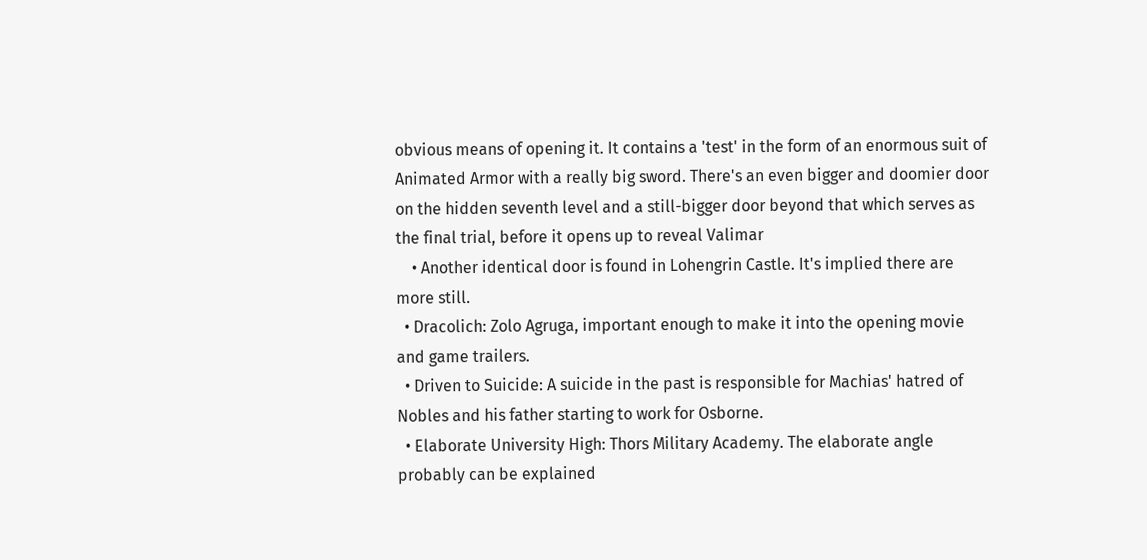obvious means of opening it. It contains a 'test' in the form of an enormous suit of Animated Armor with a really big sword. There's an even bigger and doomier door on the hidden seventh level and a still-bigger door beyond that which serves as the final trial, before it opens up to reveal Valimar
    • Another identical door is found in Lohengrin Castle. It's implied there are more still.
  • Dracolich: Zolo Agruga, important enough to make it into the opening movie and game trailers.
  • Driven to Suicide: A suicide in the past is responsible for Machias' hatred of Nobles and his father starting to work for Osborne.
  • Elaborate University High: Thors Military Academy. The elaborate angle probably can be explained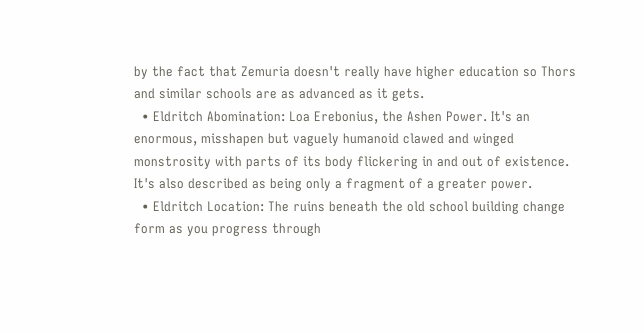by the fact that Zemuria doesn't really have higher education so Thors and similar schools are as advanced as it gets.
  • Eldritch Abomination: Loa Erebonius, the Ashen Power. It's an enormous, misshapen but vaguely humanoid clawed and winged monstrosity with parts of its body flickering in and out of existence. It's also described as being only a fragment of a greater power.
  • Eldritch Location: The ruins beneath the old school building change form as you progress through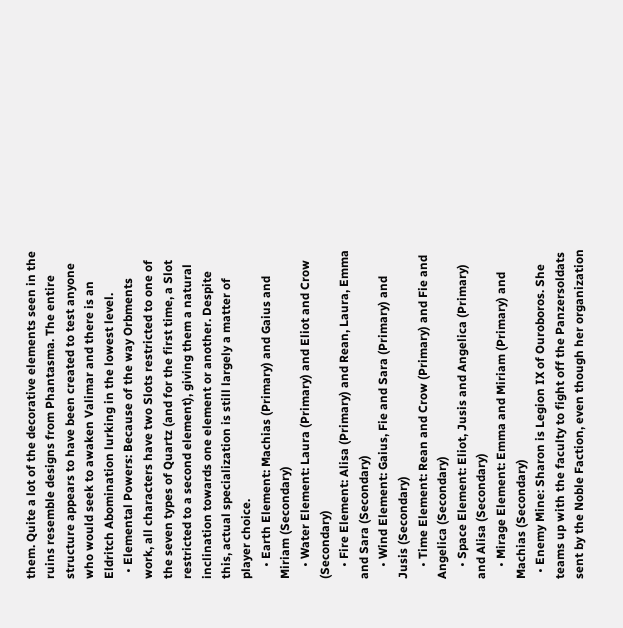them. Quite a lot of the decorative elements seen in the ruins resemble designs from Phantasma. The entire structure appears to have been created to test anyone who would seek to awaken Valimar and there is an Eldritch Abomination lurking in the lowest level.
  • Elemental Powers: Because of the way Orbments work, all characters have two Slots restricted to one of the seven types of Quartz (and for the first time, a Slot restricted to a second element), giving them a natural inclination towards one element or another. Despite this, actual specialization is still largely a matter of player choice.
    • Earth Element: Machias (Primary) and Gaius and Miriam (Secondary)
    • Water Element: Laura (Primary) and Eliot and Crow (Secondary)
    • Fire Element: Alisa (Primary) and Rean, Laura, Emma and Sara (Secondary)
    • Wind Element: Gaius, Fie and Sara (Primary) and Jusis (Secondary)
    • Time Element: Rean and Crow (Primary) and Fie and Angelica (Secondary)
    • Space Element: Eliot, Jusis and Angelica (Primary) and Alisa (Secondary)
    • Mirage Element: Emma and Miriam (Primary) and Machias (Secondary)
  • Enemy Mine: Sharon is Legion IX of Ouroboros. She teams up with the faculty to fight off the Panzersoldats sent by the Noble Faction, even though her organization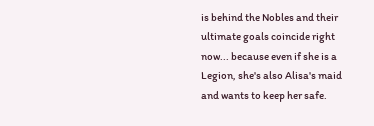is behind the Nobles and their ultimate goals coincide right now... because even if she is a Legion, she's also Alisa's maid and wants to keep her safe.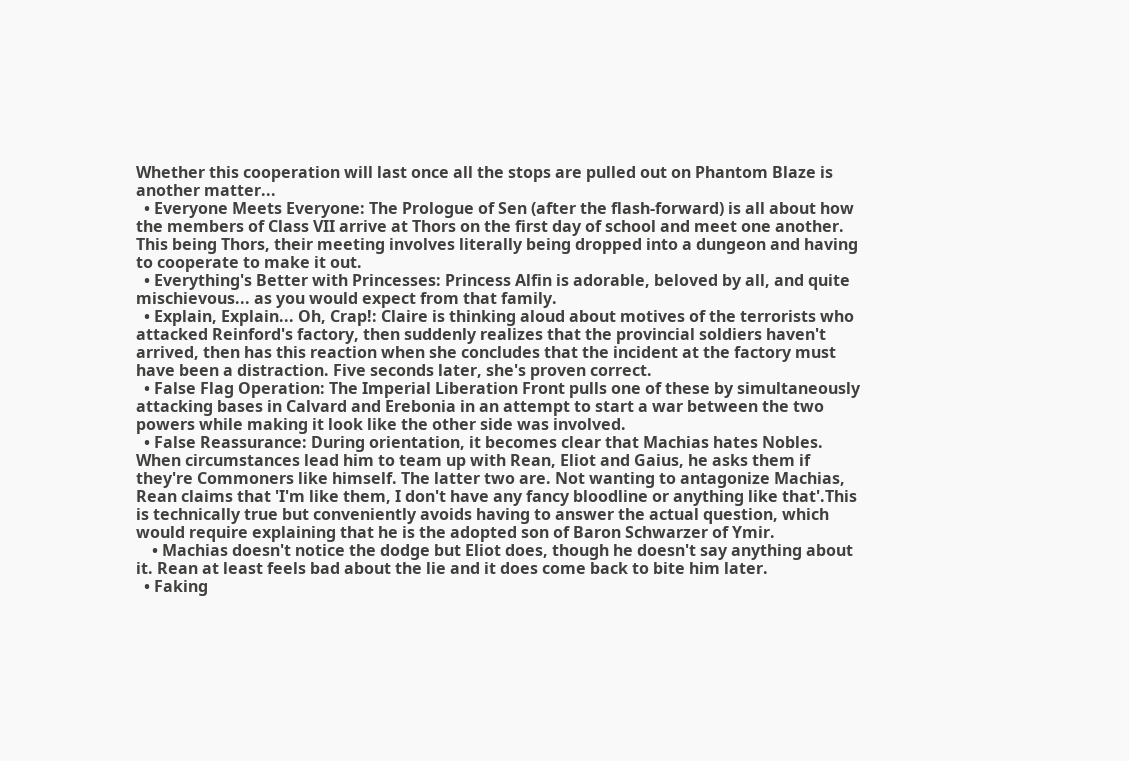Whether this cooperation will last once all the stops are pulled out on Phantom Blaze is another matter...
  • Everyone Meets Everyone: The Prologue of Sen (after the flash-forward) is all about how the members of Class VII arrive at Thors on the first day of school and meet one another. This being Thors, their meeting involves literally being dropped into a dungeon and having to cooperate to make it out.
  • Everything's Better with Princesses: Princess Alfin is adorable, beloved by all, and quite mischievous... as you would expect from that family.
  • Explain, Explain... Oh, Crap!: Claire is thinking aloud about motives of the terrorists who attacked Reinford's factory, then suddenly realizes that the provincial soldiers haven't arrived, then has this reaction when she concludes that the incident at the factory must have been a distraction. Five seconds later, she's proven correct.
  • False Flag Operation: The Imperial Liberation Front pulls one of these by simultaneously attacking bases in Calvard and Erebonia in an attempt to start a war between the two powers while making it look like the other side was involved.
  • False Reassurance: During orientation, it becomes clear that Machias hates Nobles. When circumstances lead him to team up with Rean, Eliot and Gaius, he asks them if they're Commoners like himself. The latter two are. Not wanting to antagonize Machias, Rean claims that 'I'm like them, I don't have any fancy bloodline or anything like that'.This is technically true but conveniently avoids having to answer the actual question, which would require explaining that he is the adopted son of Baron Schwarzer of Ymir.
    • Machias doesn't notice the dodge but Eliot does, though he doesn't say anything about it. Rean at least feels bad about the lie and it does come back to bite him later.
  • Faking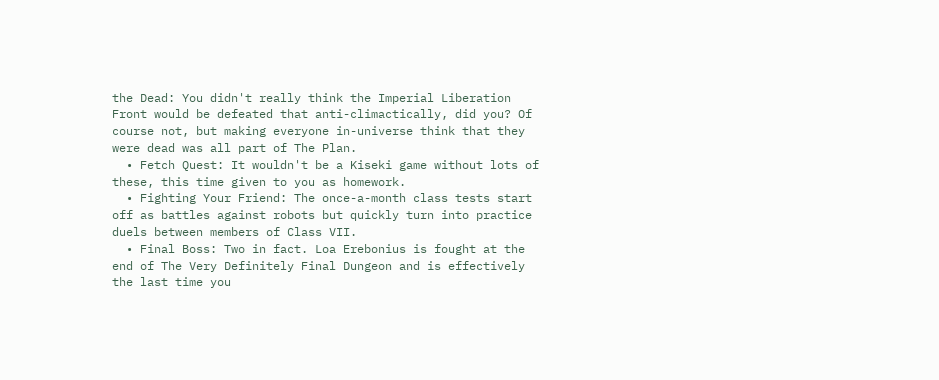the Dead: You didn't really think the Imperial Liberation Front would be defeated that anti-climactically, did you? Of course not, but making everyone in-universe think that they were dead was all part of The Plan.
  • Fetch Quest: It wouldn't be a Kiseki game without lots of these, this time given to you as homework.
  • Fighting Your Friend: The once-a-month class tests start off as battles against robots but quickly turn into practice duels between members of Class VII.
  • Final Boss: Two in fact. Loa Erebonius is fought at the end of The Very Definitely Final Dungeon and is effectively the last time you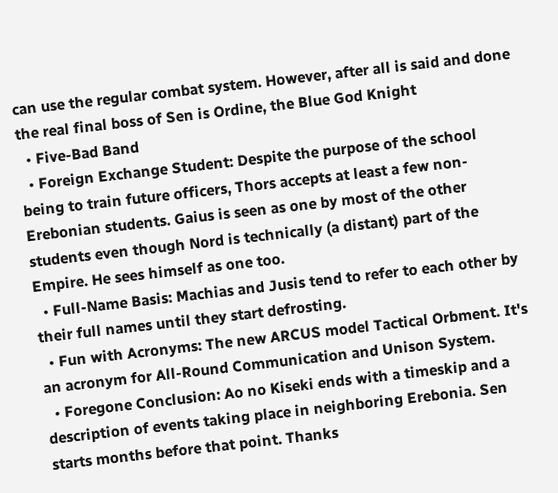can use the regular combat system. However, after all is said and done the real final boss of Sen is Ordine, the Blue God Knight
  • Five-Bad Band
  • Foreign Exchange Student: Despite the purpose of the school being to train future officers, Thors accepts at least a few non-Erebonian students. Gaius is seen as one by most of the other students even though Nord is technically (a distant) part of the Empire. He sees himself as one too.
  • Full-Name Basis: Machias and Jusis tend to refer to each other by their full names until they start defrosting.
  • Fun with Acronyms: The new ARCUS model Tactical Orbment. It's an acronym for All-Round Communication and Unison System.
  • Foregone Conclusion: Ao no Kiseki ends with a timeskip and a description of events taking place in neighboring Erebonia. Sen starts months before that point. Thanks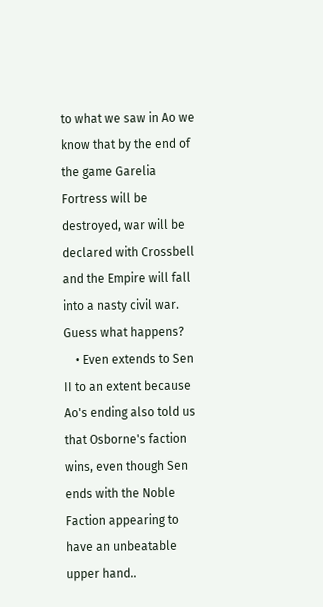to what we saw in Ao we know that by the end of the game Garelia Fortress will be destroyed, war will be declared with Crossbell and the Empire will fall into a nasty civil war. Guess what happens?
    • Even extends to Sen II to an extent because Ao's ending also told us that Osborne's faction wins, even though Sen ends with the Noble Faction appearing to have an unbeatable upper hand..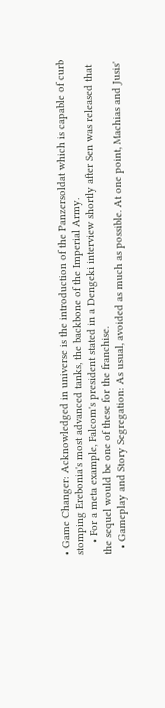• Game Changer: Acknowledged in universe is the introduction of the Panzersoldat which is capable of curb stomping Erebonia's most advanced tanks, the backbone of the Imperial Army.
    • For a meta example, Falcom's president stated in a Dengeki interview shortly after Sen was released that the sequel would be one of these for the franchise.
  • Gameplay and Story Segregation: As usual, avoided as much as possible. At one point, Machias and Jusis'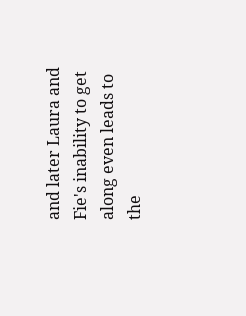and later Laura and Fie's inability to get along even leads to the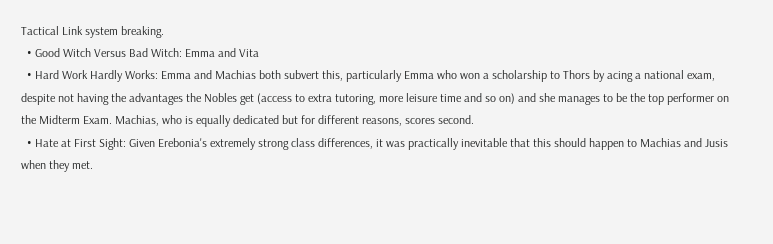Tactical Link system breaking.
  • Good Witch Versus Bad Witch: Emma and Vita
  • Hard Work Hardly Works: Emma and Machias both subvert this, particularly Emma who won a scholarship to Thors by acing a national exam, despite not having the advantages the Nobles get (access to extra tutoring, more leisure time and so on) and she manages to be the top performer on the Midterm Exam. Machias, who is equally dedicated but for different reasons, scores second.
  • Hate at First Sight: Given Erebonia's extremely strong class differences, it was practically inevitable that this should happen to Machias and Jusis when they met.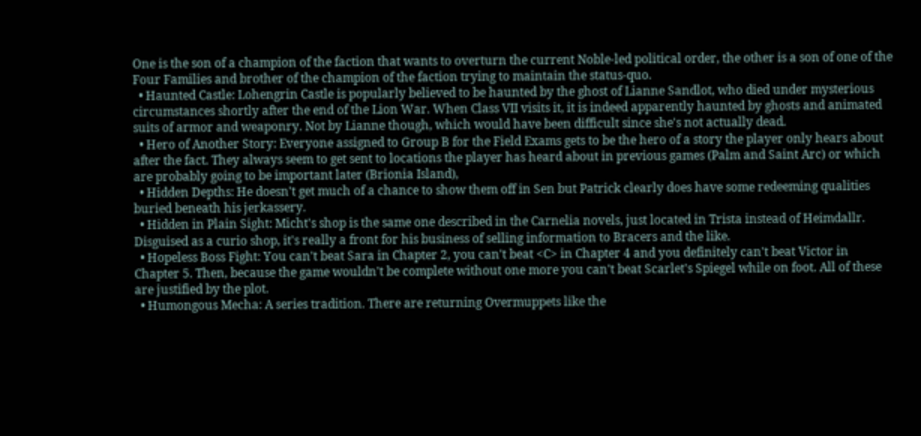One is the son of a champion of the faction that wants to overturn the current Noble-led political order, the other is a son of one of the Four Families and brother of the champion of the faction trying to maintain the status-quo.
  • Haunted Castle: Lohengrin Castle is popularly believed to be haunted by the ghost of Lianne Sandlot, who died under mysterious circumstances shortly after the end of the Lion War. When Class VII visits it, it is indeed apparently haunted by ghosts and animated suits of armor and weaponry. Not by Lianne though, which would have been difficult since she's not actually dead.
  • Hero of Another Story: Everyone assigned to Group B for the Field Exams gets to be the hero of a story the player only hears about after the fact. They always seem to get sent to locations the player has heard about in previous games (Palm and Saint Arc) or which are probably going to be important later (Brionia Island),
  • Hidden Depths: He doesn't get much of a chance to show them off in Sen but Patrick clearly does have some redeeming qualities buried beneath his jerkassery.
  • Hidden in Plain Sight: Micht's shop is the same one described in the Carnelia novels, just located in Trista instead of Heimdallr. Disguised as a curio shop, it's really a front for his business of selling information to Bracers and the like.
  • Hopeless Boss Fight: You can't beat Sara in Chapter 2, you can't beat <C> in Chapter 4 and you definitely can't beat Victor in Chapter 5. Then, because the game wouldn't be complete without one more you can't beat Scarlet's Spiegel while on foot. All of these are justified by the plot.
  • Humongous Mecha: A series tradition. There are returning Overmuppets like the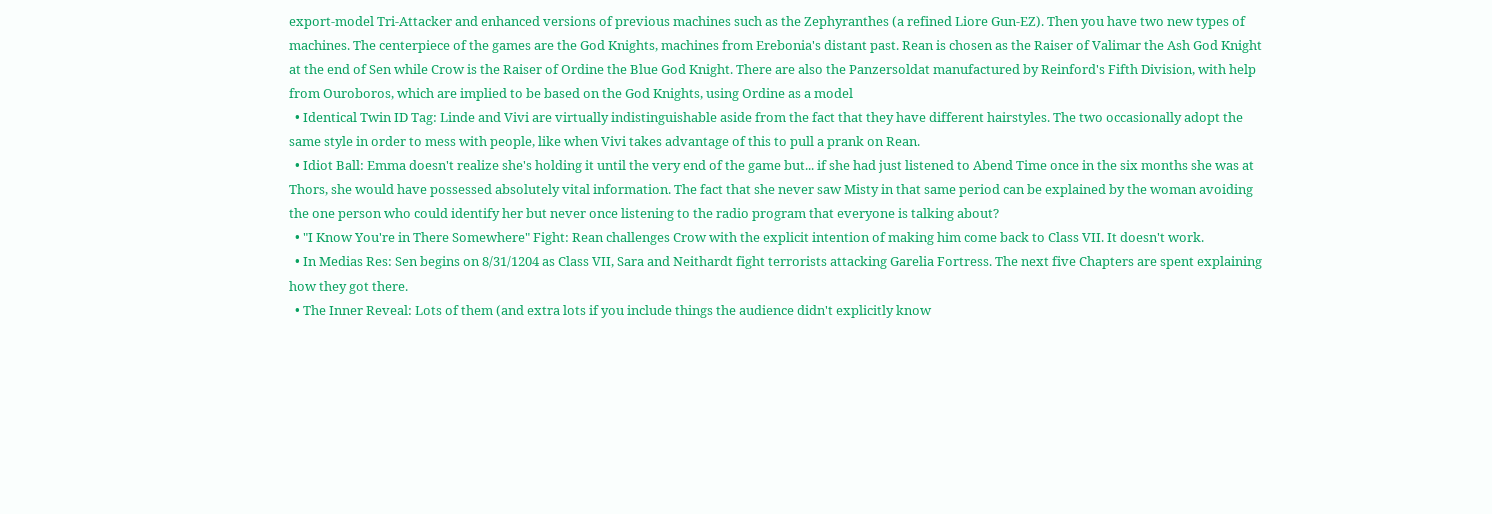export-model Tri-Attacker and enhanced versions of previous machines such as the Zephyranthes (a refined Liore Gun-EZ). Then you have two new types of machines. The centerpiece of the games are the God Knights, machines from Erebonia's distant past. Rean is chosen as the Raiser of Valimar the Ash God Knight at the end of Sen while Crow is the Raiser of Ordine the Blue God Knight. There are also the Panzersoldat manufactured by Reinford's Fifth Division, with help from Ouroboros, which are implied to be based on the God Knights, using Ordine as a model
  • Identical Twin ID Tag: Linde and Vivi are virtually indistinguishable aside from the fact that they have different hairstyles. The two occasionally adopt the same style in order to mess with people, like when Vivi takes advantage of this to pull a prank on Rean.
  • Idiot Ball: Emma doesn't realize she's holding it until the very end of the game but... if she had just listened to Abend Time once in the six months she was at Thors, she would have possessed absolutely vital information. The fact that she never saw Misty in that same period can be explained by the woman avoiding the one person who could identify her but never once listening to the radio program that everyone is talking about?
  • "I Know You're in There Somewhere" Fight: Rean challenges Crow with the explicit intention of making him come back to Class VII. It doesn't work.
  • In Medias Res: Sen begins on 8/31/1204 as Class VII, Sara and Neithardt fight terrorists attacking Garelia Fortress. The next five Chapters are spent explaining how they got there.
  • The Inner Reveal: Lots of them (and extra lots if you include things the audience didn't explicitly know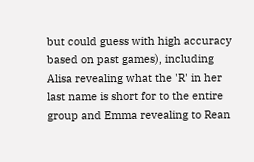but could guess with high accuracy based on past games), including Alisa revealing what the 'R' in her last name is short for to the entire group and Emma revealing to Rean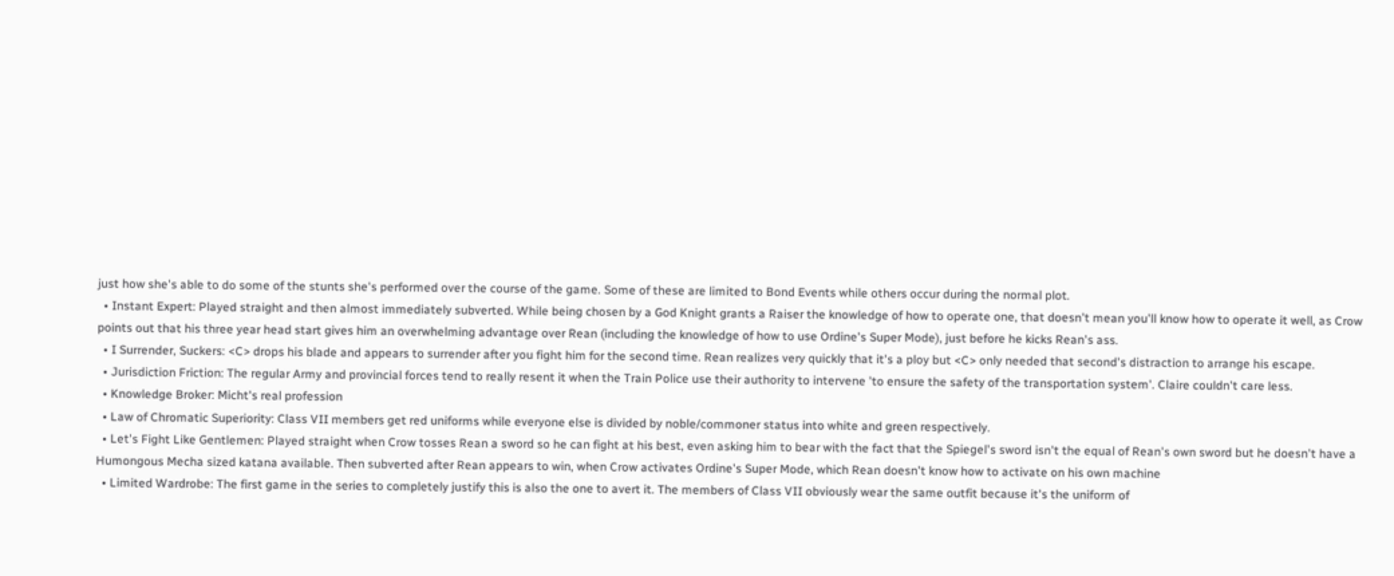just how she's able to do some of the stunts she's performed over the course of the game. Some of these are limited to Bond Events while others occur during the normal plot.
  • Instant Expert: Played straight and then almost immediately subverted. While being chosen by a God Knight grants a Raiser the knowledge of how to operate one, that doesn't mean you'll know how to operate it well, as Crow points out that his three year head start gives him an overwhelming advantage over Rean (including the knowledge of how to use Ordine's Super Mode), just before he kicks Rean's ass.
  • I Surrender, Suckers: <C> drops his blade and appears to surrender after you fight him for the second time. Rean realizes very quickly that it's a ploy but <C> only needed that second's distraction to arrange his escape.
  • Jurisdiction Friction: The regular Army and provincial forces tend to really resent it when the Train Police use their authority to intervene 'to ensure the safety of the transportation system'. Claire couldn't care less.
  • Knowledge Broker: Micht's real profession
  • Law of Chromatic Superiority: Class VII members get red uniforms while everyone else is divided by noble/commoner status into white and green respectively.
  • Let's Fight Like Gentlemen: Played straight when Crow tosses Rean a sword so he can fight at his best, even asking him to bear with the fact that the Spiegel's sword isn't the equal of Rean's own sword but he doesn't have a Humongous Mecha sized katana available. Then subverted after Rean appears to win, when Crow activates Ordine's Super Mode, which Rean doesn't know how to activate on his own machine
  • Limited Wardrobe: The first game in the series to completely justify this is also the one to avert it. The members of Class VII obviously wear the same outfit because it's the uniform of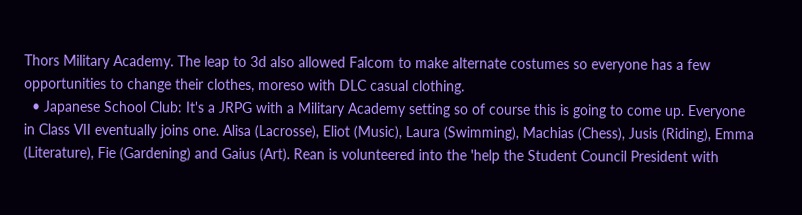Thors Military Academy. The leap to 3d also allowed Falcom to make alternate costumes so everyone has a few opportunities to change their clothes, moreso with DLC casual clothing.
  • Japanese School Club: It's a JRPG with a Military Academy setting so of course this is going to come up. Everyone in Class VII eventually joins one. Alisa (Lacrosse), Eliot (Music), Laura (Swimming), Machias (Chess), Jusis (Riding), Emma (Literature), Fie (Gardening) and Gaius (Art). Rean is volunteered into the 'help the Student Council President with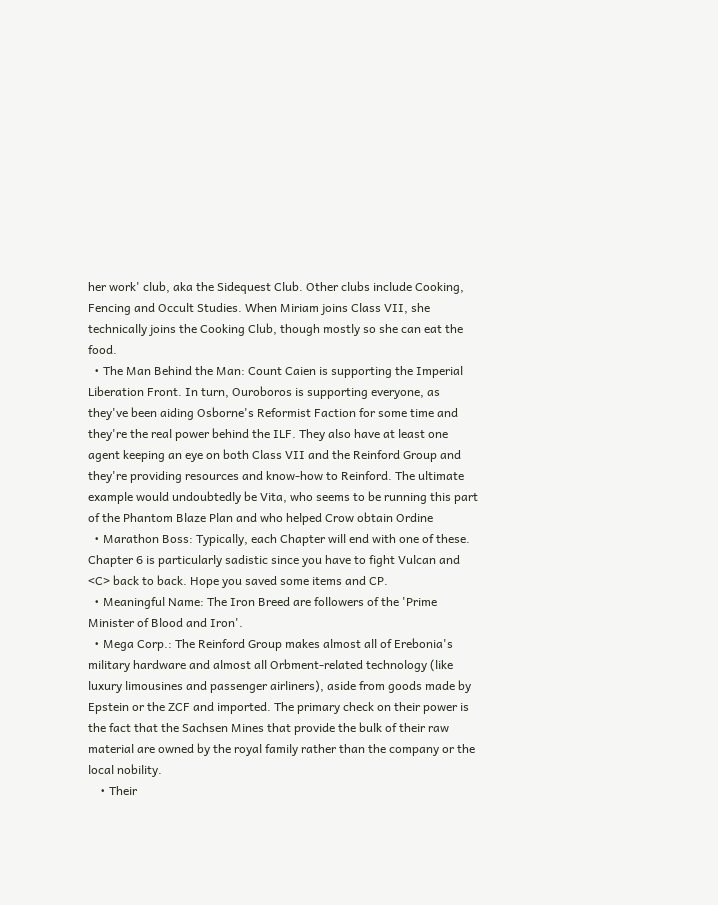her work' club, aka the Sidequest Club. Other clubs include Cooking, Fencing and Occult Studies. When Miriam joins Class VII, she technically joins the Cooking Club, though mostly so she can eat the food.
  • The Man Behind the Man: Count Caien is supporting the Imperial Liberation Front. In turn, Ouroboros is supporting everyone, as they've been aiding Osborne's Reformist Faction for some time and they're the real power behind the ILF. They also have at least one agent keeping an eye on both Class VII and the Reinford Group and they're providing resources and know-how to Reinford. The ultimate example would undoubtedly be Vita, who seems to be running this part of the Phantom Blaze Plan and who helped Crow obtain Ordine
  • Marathon Boss: Typically, each Chapter will end with one of these. Chapter 6 is particularly sadistic since you have to fight Vulcan and <C> back to back. Hope you saved some items and CP.
  • Meaningful Name: The Iron Breed are followers of the 'Prime Minister of Blood and Iron'.
  • Mega Corp.: The Reinford Group makes almost all of Erebonia's military hardware and almost all Orbment-related technology (like luxury limousines and passenger airliners), aside from goods made by Epstein or the ZCF and imported. The primary check on their power is the fact that the Sachsen Mines that provide the bulk of their raw material are owned by the royal family rather than the company or the local nobility.
    • Their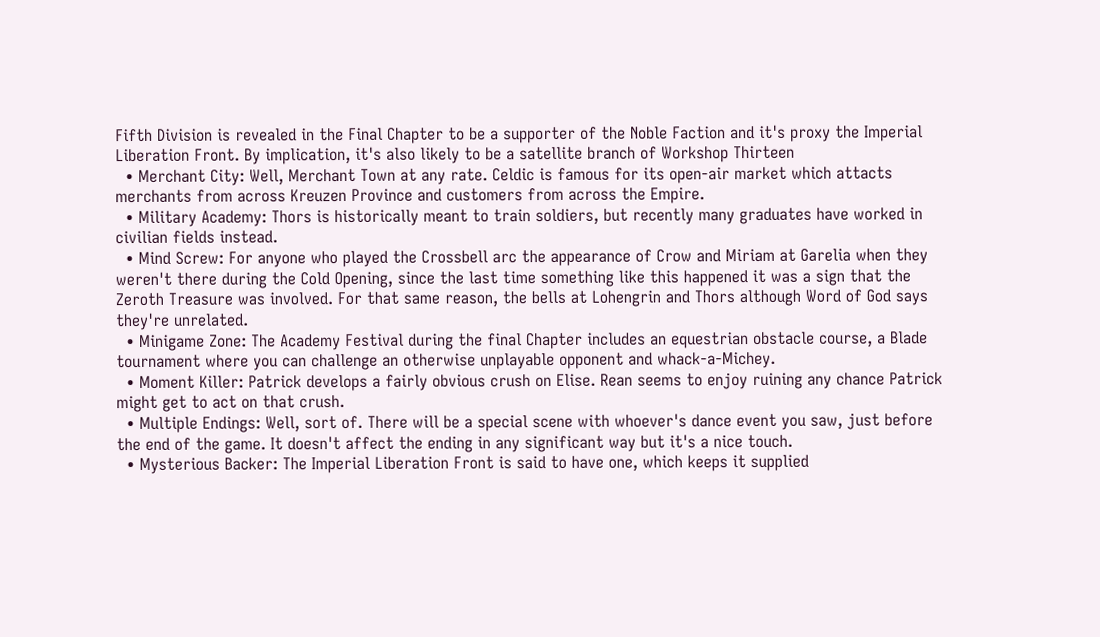Fifth Division is revealed in the Final Chapter to be a supporter of the Noble Faction and it's proxy the Imperial Liberation Front. By implication, it's also likely to be a satellite branch of Workshop Thirteen
  • Merchant City: Well, Merchant Town at any rate. Celdic is famous for its open-air market which attacts merchants from across Kreuzen Province and customers from across the Empire.
  • Military Academy: Thors is historically meant to train soldiers, but recently many graduates have worked in civilian fields instead.
  • Mind Screw: For anyone who played the Crossbell arc the appearance of Crow and Miriam at Garelia when they weren't there during the Cold Opening, since the last time something like this happened it was a sign that the Zeroth Treasure was involved. For that same reason, the bells at Lohengrin and Thors although Word of God says they're unrelated.
  • Minigame Zone: The Academy Festival during the final Chapter includes an equestrian obstacle course, a Blade tournament where you can challenge an otherwise unplayable opponent and whack-a-Michey.
  • Moment Killer: Patrick develops a fairly obvious crush on Elise. Rean seems to enjoy ruining any chance Patrick might get to act on that crush.
  • Multiple Endings: Well, sort of. There will be a special scene with whoever's dance event you saw, just before the end of the game. It doesn't affect the ending in any significant way but it's a nice touch.
  • Mysterious Backer: The Imperial Liberation Front is said to have one, which keeps it supplied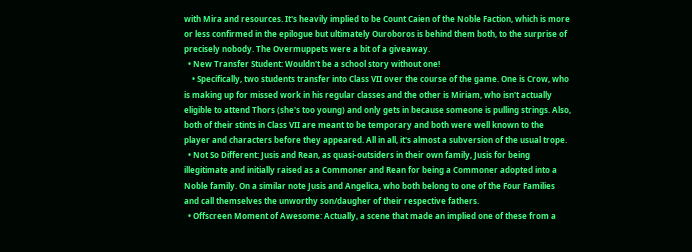with Mira and resources. It's heavily implied to be Count Caien of the Noble Faction, which is more or less confirmed in the epilogue but ultimately Ouroboros is behind them both, to the surprise of precisely nobody. The Overmuppets were a bit of a giveaway.
  • New Transfer Student: Wouldn't be a school story without one!
    • Specifically, two students transfer into Class VII over the course of the game. One is Crow, who is making up for missed work in his regular classes and the other is Miriam, who isn't actually eligible to attend Thors (she's too young) and only gets in because someone is pulling strings. Also, both of their stints in Class VII are meant to be temporary and both were well known to the player and characters before they appeared. All in all, it's almost a subversion of the usual trope.
  • Not So Different: Jusis and Rean, as quasi-outsiders in their own family, Jusis for being illegitimate and initially raised as a Commoner and Rean for being a Commoner adopted into a Noble family. On a similar note Jusis and Angelica, who both belong to one of the Four Families and call themselves the unworthy son/daugher of their respective fathers.
  • Offscreen Moment of Awesome: Actually, a scene that made an implied one of these from a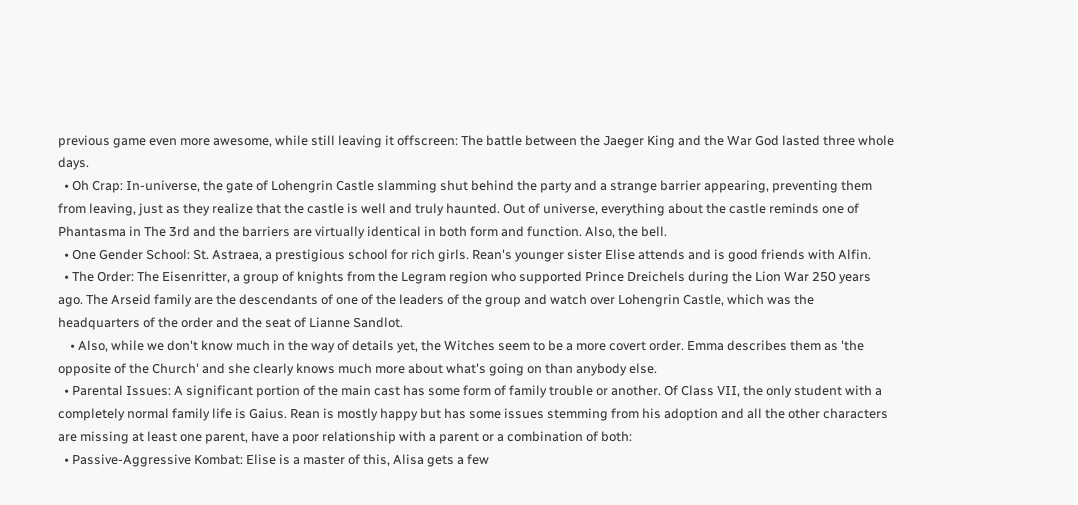previous game even more awesome, while still leaving it offscreen: The battle between the Jaeger King and the War God lasted three whole days.
  • Oh Crap: In-universe, the gate of Lohengrin Castle slamming shut behind the party and a strange barrier appearing, preventing them from leaving, just as they realize that the castle is well and truly haunted. Out of universe, everything about the castle reminds one of Phantasma in The 3rd and the barriers are virtually identical in both form and function. Also, the bell.
  • One Gender School: St. Astraea, a prestigious school for rich girls. Rean's younger sister Elise attends and is good friends with Alfin.
  • The Order: The Eisenritter, a group of knights from the Legram region who supported Prince Dreichels during the Lion War 250 years ago. The Arseid family are the descendants of one of the leaders of the group and watch over Lohengrin Castle, which was the headquarters of the order and the seat of Lianne Sandlot.
    • Also, while we don't know much in the way of details yet, the Witches seem to be a more covert order. Emma describes them as 'the opposite of the Church' and she clearly knows much more about what's going on than anybody else.
  • Parental Issues: A significant portion of the main cast has some form of family trouble or another. Of Class VII, the only student with a completely normal family life is Gaius. Rean is mostly happy but has some issues stemming from his adoption and all the other characters are missing at least one parent, have a poor relationship with a parent or a combination of both:
  • Passive-Aggressive Kombat: Elise is a master of this, Alisa gets a few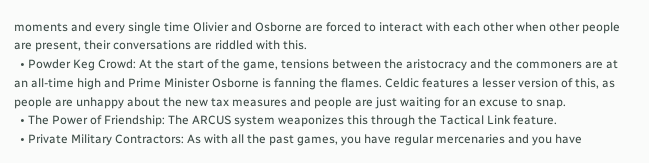moments and every single time Olivier and Osborne are forced to interact with each other when other people are present, their conversations are riddled with this.
  • Powder Keg Crowd: At the start of the game, tensions between the aristocracy and the commoners are at an all-time high and Prime Minister Osborne is fanning the flames. Celdic features a lesser version of this, as people are unhappy about the new tax measures and people are just waiting for an excuse to snap.
  • The Power of Friendship: The ARCUS system weaponizes this through the Tactical Link feature.
  • Private Military Contractors: As with all the past games, you have regular mercenaries and you have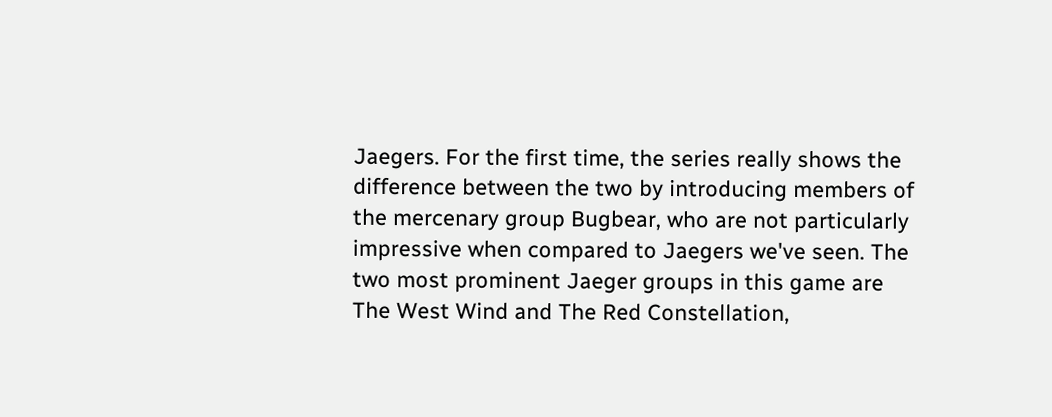Jaegers. For the first time, the series really shows the difference between the two by introducing members of the mercenary group Bugbear, who are not particularly impressive when compared to Jaegers we've seen. The two most prominent Jaeger groups in this game are The West Wind and The Red Constellation,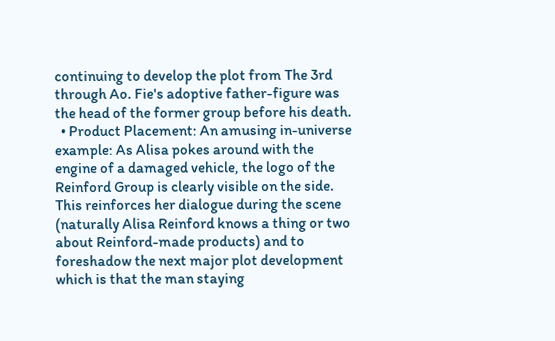continuing to develop the plot from The 3rd through Ao. Fie's adoptive father-figure was the head of the former group before his death.
  • Product Placement: An amusing in-universe example: As Alisa pokes around with the engine of a damaged vehicle, the logo of the Reinford Group is clearly visible on the side. This reinforces her dialogue during the scene (naturally Alisa Reinford knows a thing or two about Reinford-made products) and to foreshadow the next major plot development which is that the man staying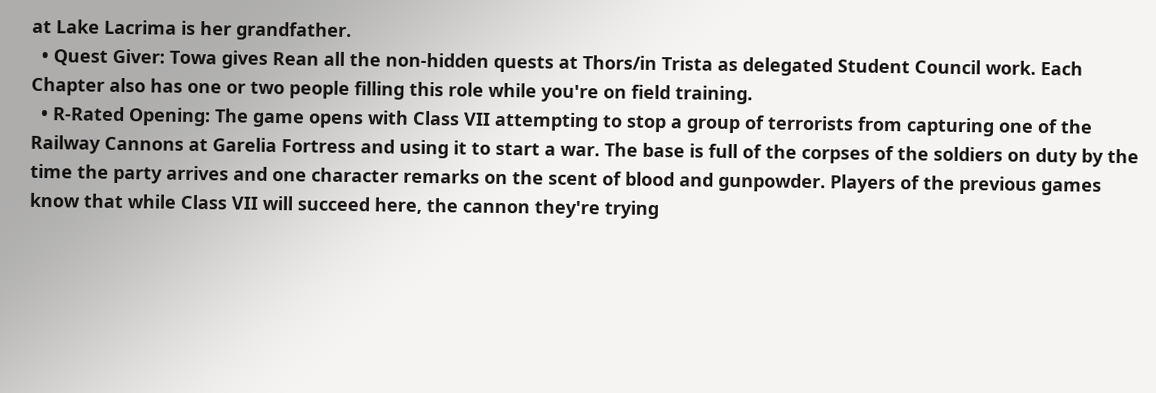at Lake Lacrima is her grandfather.
  • Quest Giver: Towa gives Rean all the non-hidden quests at Thors/in Trista as delegated Student Council work. Each Chapter also has one or two people filling this role while you're on field training.
  • R-Rated Opening: The game opens with Class VII attempting to stop a group of terrorists from capturing one of the Railway Cannons at Garelia Fortress and using it to start a war. The base is full of the corpses of the soldiers on duty by the time the party arrives and one character remarks on the scent of blood and gunpowder. Players of the previous games know that while Class VII will succeed here, the cannon they're trying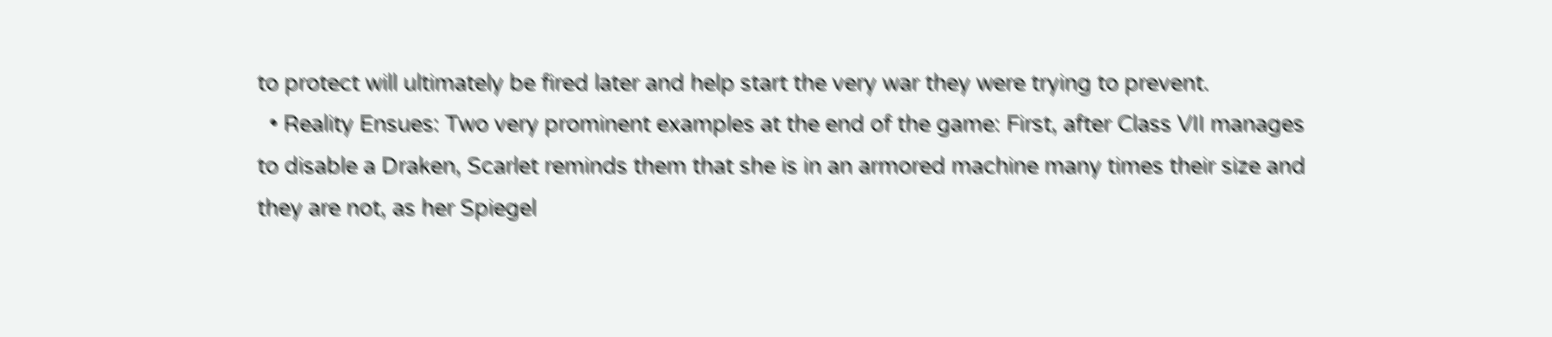to protect will ultimately be fired later and help start the very war they were trying to prevent.
  • Reality Ensues: Two very prominent examples at the end of the game: First, after Class VII manages to disable a Draken, Scarlet reminds them that she is in an armored machine many times their size and they are not, as her Spiegel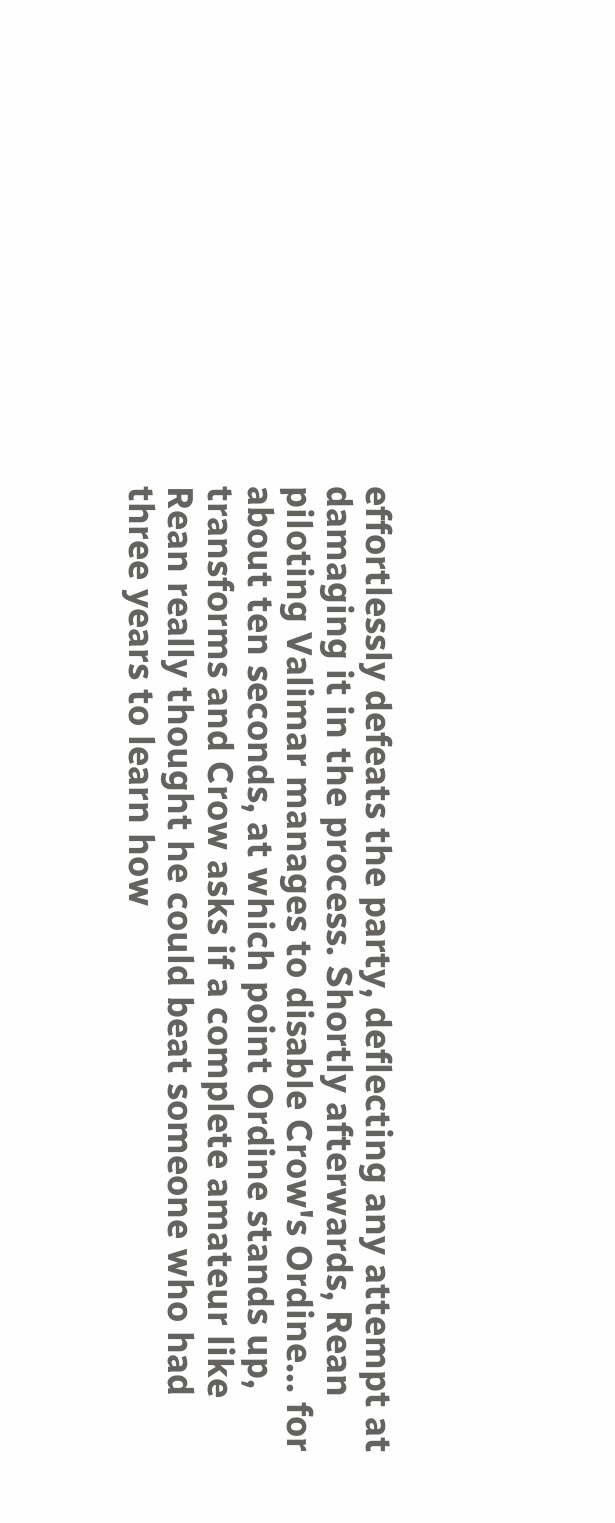effortlessly defeats the party, deflecting any attempt at damaging it in the process. Shortly afterwards, Rean piloting Valimar manages to disable Crow's Ordine... for about ten seconds, at which point Ordine stands up, transforms and Crow asks if a complete amateur like Rean really thought he could beat someone who had three years to learn how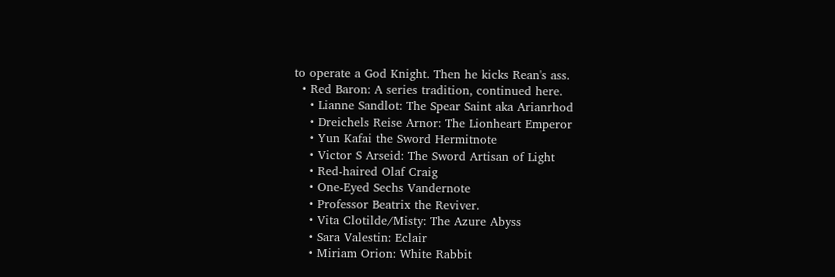to operate a God Knight. Then he kicks Rean's ass.
  • Red Baron: A series tradition, continued here.
    • Lianne Sandlot: The Spear Saint aka Arianrhod
    • Dreichels Reise Arnor: The Lionheart Emperor
    • Yun Kafai the Sword Hermitnote
    • Victor S Arseid: The Sword Artisan of Light
    • Red-haired Olaf Craig
    • One-Eyed Sechs Vandernote
    • Professor Beatrix the Reviver.
    • Vita Clotilde/Misty: The Azure Abyss
    • Sara Valestin: Eclair
    • Miriam Orion: White Rabbit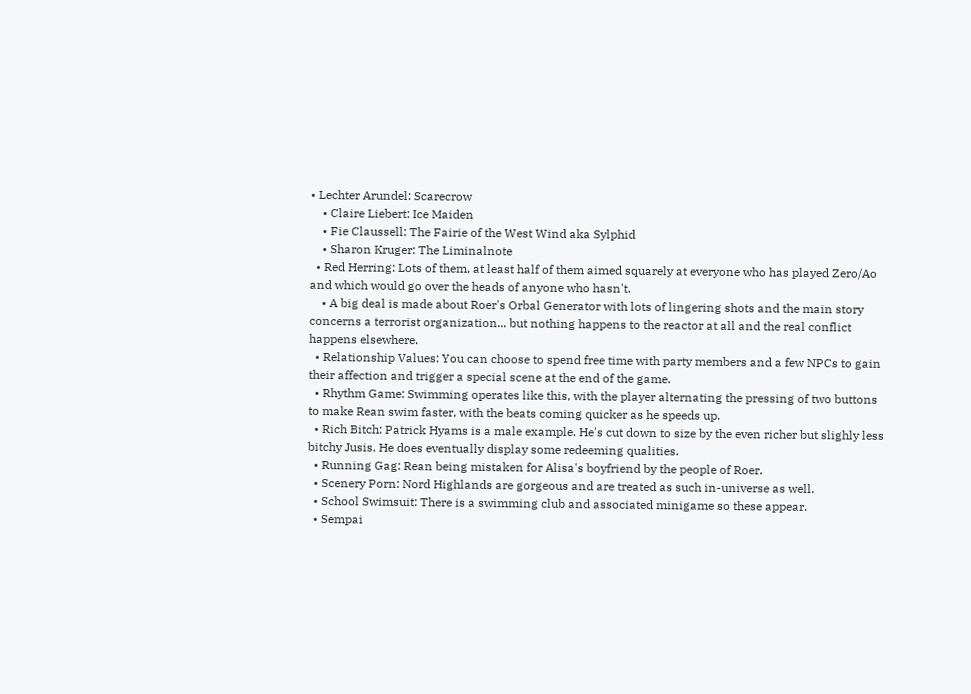• Lechter Arundel: Scarecrow
    • Claire Liebert: Ice Maiden
    • Fie Claussell: The Fairie of the West Wind aka Sylphid
    • Sharon Kruger: The Liminalnote
  • Red Herring: Lots of them, at least half of them aimed squarely at everyone who has played Zero/Ao and which would go over the heads of anyone who hasn't.
    • A big deal is made about Roer's Orbal Generator with lots of lingering shots and the main story concerns a terrorist organization... but nothing happens to the reactor at all and the real conflict happens elsewhere.
  • Relationship Values: You can choose to spend free time with party members and a few NPCs to gain their affection and trigger a special scene at the end of the game.
  • Rhythm Game: Swimming operates like this, with the player alternating the pressing of two buttons to make Rean swim faster, with the beats coming quicker as he speeds up.
  • Rich Bitch: Patrick Hyams is a male example. He's cut down to size by the even richer but slighly less bitchy Jusis. He does eventually display some redeeming qualities.
  • Running Gag: Rean being mistaken for Alisa's boyfriend by the people of Roer.
  • Scenery Porn: Nord Highlands are gorgeous and are treated as such in-universe as well.
  • School Swimsuit: There is a swimming club and associated minigame so these appear.
  • Sempai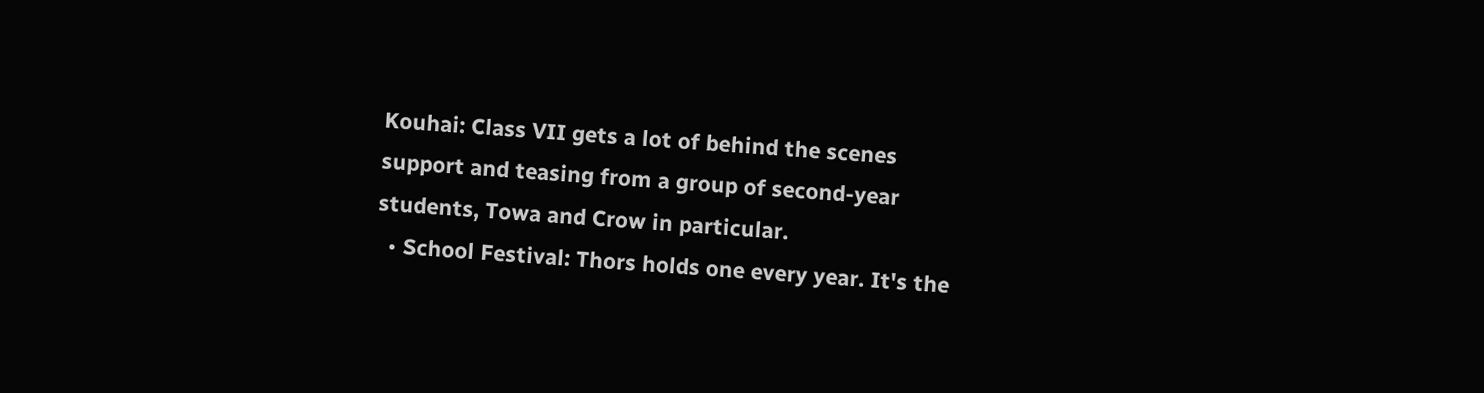Kouhai: Class VII gets a lot of behind the scenes support and teasing from a group of second-year students, Towa and Crow in particular.
  • School Festival: Thors holds one every year. It's the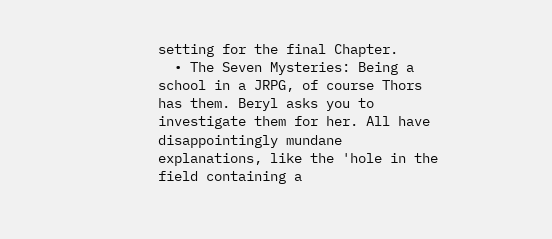setting for the final Chapter.
  • The Seven Mysteries: Being a school in a JRPG, of course Thors has them. Beryl asks you to investigate them for her. All have disappointingly mundane explanations, like the 'hole in the field containing a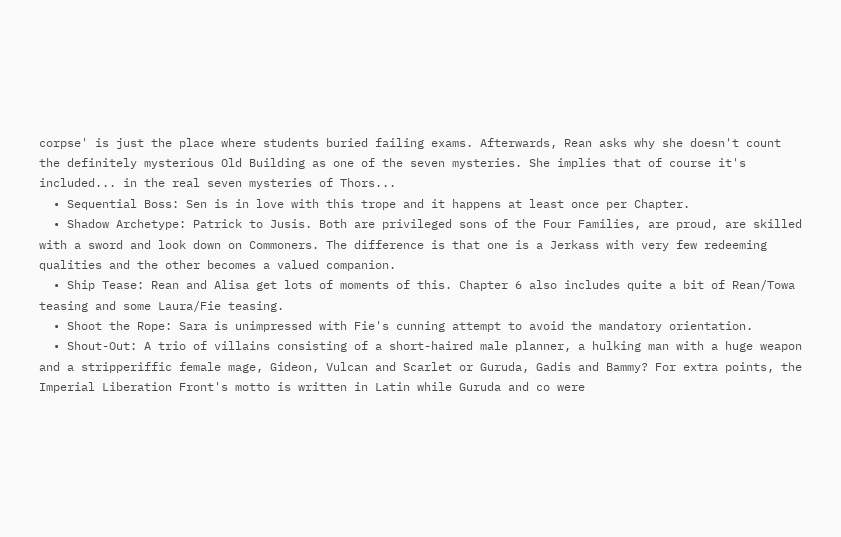corpse' is just the place where students buried failing exams. Afterwards, Rean asks why she doesn't count the definitely mysterious Old Building as one of the seven mysteries. She implies that of course it's included... in the real seven mysteries of Thors...
  • Sequential Boss: Sen is in love with this trope and it happens at least once per Chapter.
  • Shadow Archetype: Patrick to Jusis. Both are privileged sons of the Four Families, are proud, are skilled with a sword and look down on Commoners. The difference is that one is a Jerkass with very few redeeming qualities and the other becomes a valued companion.
  • Ship Tease: Rean and Alisa get lots of moments of this. Chapter 6 also includes quite a bit of Rean/Towa teasing and some Laura/Fie teasing.
  • Shoot the Rope: Sara is unimpressed with Fie's cunning attempt to avoid the mandatory orientation.
  • Shout-Out: A trio of villains consisting of a short-haired male planner, a hulking man with a huge weapon and a stripperiffic female mage, Gideon, Vulcan and Scarlet or Guruda, Gadis and Bammy? For extra points, the Imperial Liberation Front's motto is written in Latin while Guruda and co were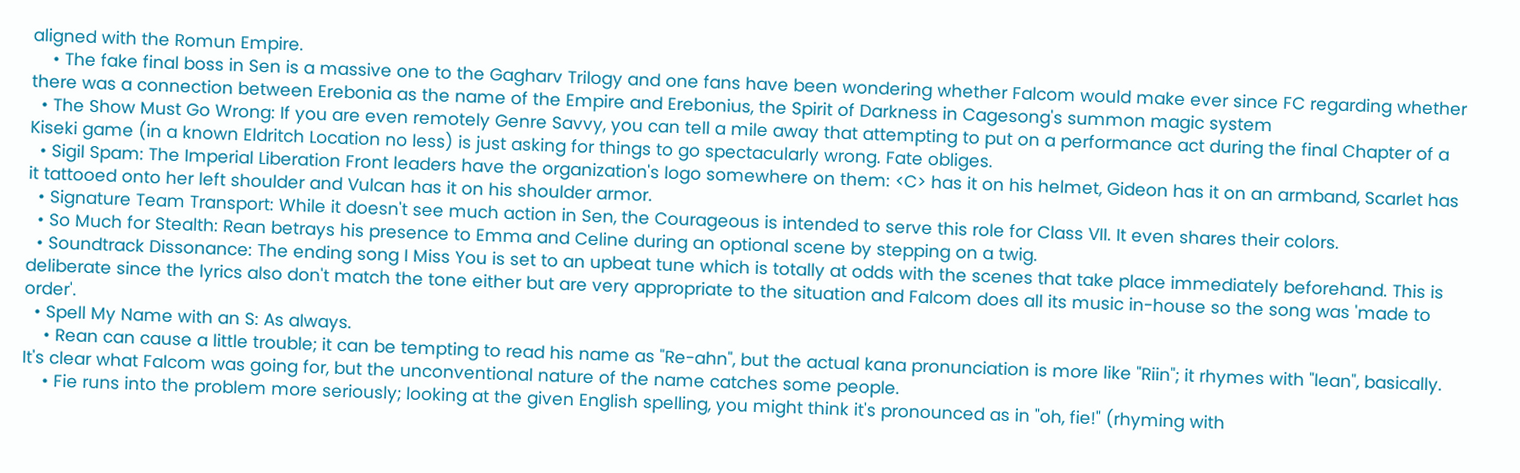aligned with the Romun Empire.
    • The fake final boss in Sen is a massive one to the Gagharv Trilogy and one fans have been wondering whether Falcom would make ever since FC regarding whether there was a connection between Erebonia as the name of the Empire and Erebonius, the Spirit of Darkness in Cagesong's summon magic system
  • The Show Must Go Wrong: If you are even remotely Genre Savvy, you can tell a mile away that attempting to put on a performance act during the final Chapter of a Kiseki game (in a known Eldritch Location no less) is just asking for things to go spectacularly wrong. Fate obliges.
  • Sigil Spam: The Imperial Liberation Front leaders have the organization's logo somewhere on them: <C> has it on his helmet, Gideon has it on an armband, Scarlet has it tattooed onto her left shoulder and Vulcan has it on his shoulder armor.
  • Signature Team Transport: While it doesn't see much action in Sen, the Courageous is intended to serve this role for Class VII. It even shares their colors.
  • So Much for Stealth: Rean betrays his presence to Emma and Celine during an optional scene by stepping on a twig.
  • Soundtrack Dissonance: The ending song I Miss You is set to an upbeat tune which is totally at odds with the scenes that take place immediately beforehand. This is deliberate since the lyrics also don't match the tone either but are very appropriate to the situation and Falcom does all its music in-house so the song was 'made to order'.
  • Spell My Name with an S: As always.
    • Rean can cause a little trouble; it can be tempting to read his name as "Re-ahn", but the actual kana pronunciation is more like "Riin"; it rhymes with "lean", basically. It's clear what Falcom was going for, but the unconventional nature of the name catches some people.
    • Fie runs into the problem more seriously; looking at the given English spelling, you might think it's pronounced as in "oh, fie!" (rhyming with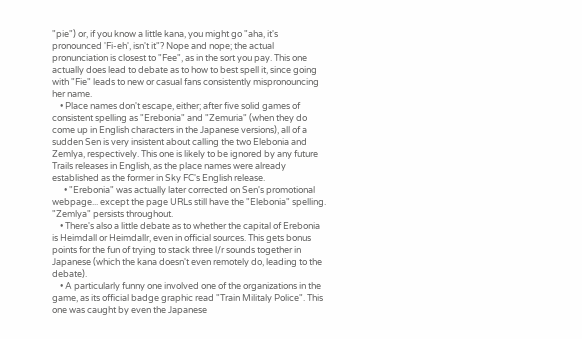"pie") or, if you know a little kana, you might go "aha, it's pronounced 'Fi-eh', isn't it"? Nope and nope; the actual pronunciation is closest to "Fee", as in the sort you pay. This one actually does lead to debate as to how to best spell it, since going with "Fie" leads to new or casual fans consistently mispronouncing her name.
    • Place names don't escape, either; after five solid games of consistent spelling as "Erebonia" and "Zemuria" (when they do come up in English characters in the Japanese versions), all of a sudden Sen is very insistent about calling the two Elebonia and Zemlya, respectively. This one is likely to be ignored by any future Trails releases in English, as the place names were already established as the former in Sky FC's English release.
      • "Erebonia" was actually later corrected on Sen's promotional webpage... except the page URLs still have the "Elebonia" spelling. "Zemlya" persists throughout.
    • There's also a little debate as to whether the capital of Erebonia is Heimdall or Heimdallr, even in official sources. This gets bonus points for the fun of trying to stack three l/r sounds together in Japanese (which the kana doesn't even remotely do, leading to the debate).
    • A particularly funny one involved one of the organizations in the game, as its official badge graphic read "Train Militaly Police". This one was caught by even the Japanese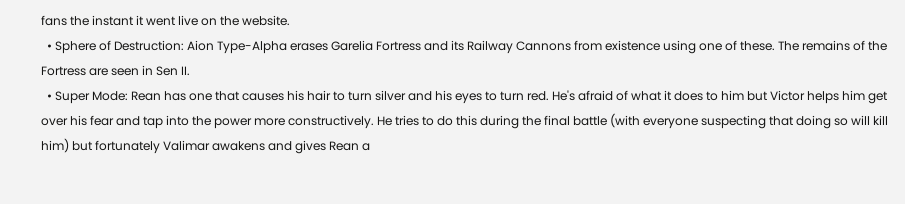fans the instant it went live on the website.
  • Sphere of Destruction: Aion Type-Alpha erases Garelia Fortress and its Railway Cannons from existence using one of these. The remains of the Fortress are seen in Sen II.
  • Super Mode: Rean has one that causes his hair to turn silver and his eyes to turn red. He's afraid of what it does to him but Victor helps him get over his fear and tap into the power more constructively. He tries to do this during the final battle (with everyone suspecting that doing so will kill him) but fortunately Valimar awakens and gives Rean a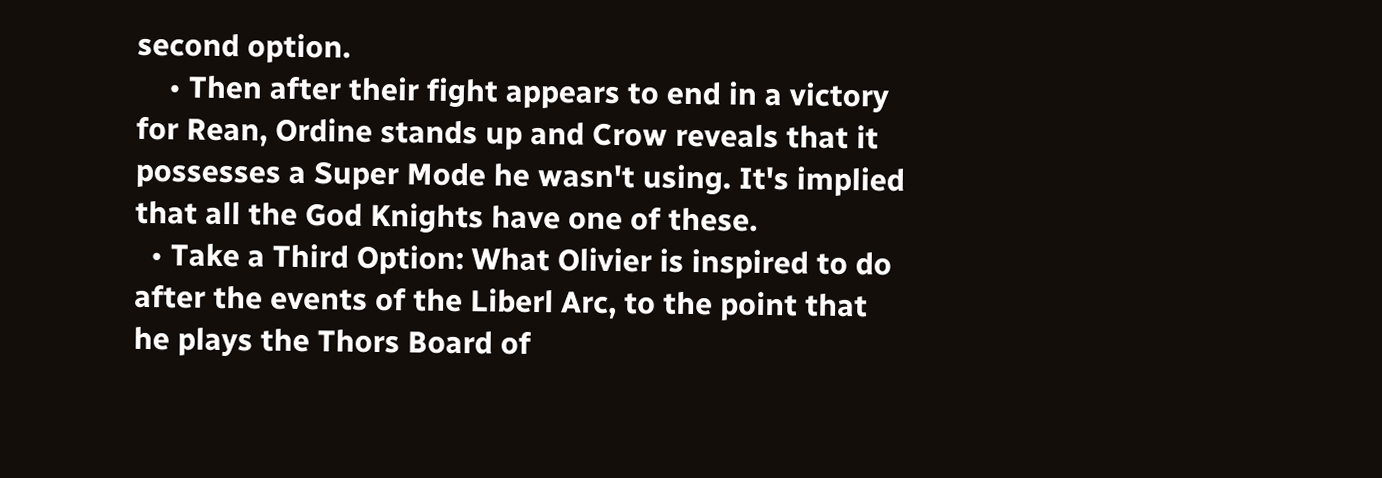second option.
    • Then after their fight appears to end in a victory for Rean, Ordine stands up and Crow reveals that it possesses a Super Mode he wasn't using. It's implied that all the God Knights have one of these.
  • Take a Third Option: What Olivier is inspired to do after the events of the Liberl Arc, to the point that he plays the Thors Board of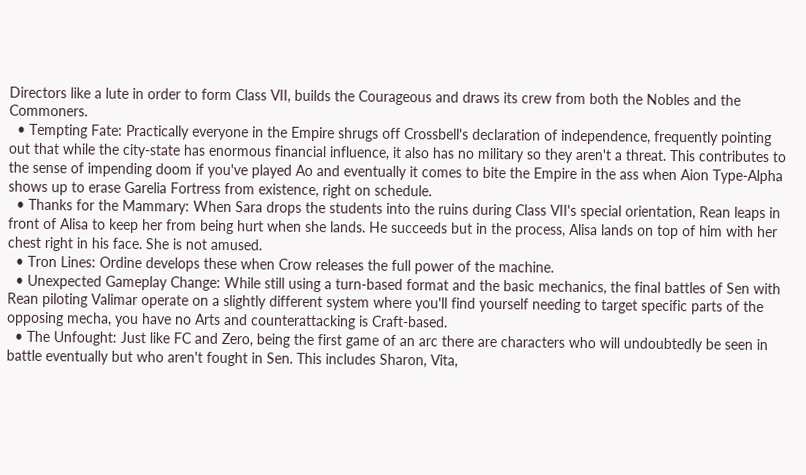Directors like a lute in order to form Class VII, builds the Courageous and draws its crew from both the Nobles and the Commoners.
  • Tempting Fate: Practically everyone in the Empire shrugs off Crossbell's declaration of independence, frequently pointing out that while the city-state has enormous financial influence, it also has no military so they aren't a threat. This contributes to the sense of impending doom if you've played Ao and eventually it comes to bite the Empire in the ass when Aion Type-Alpha shows up to erase Garelia Fortress from existence, right on schedule.
  • Thanks for the Mammary: When Sara drops the students into the ruins during Class VII's special orientation, Rean leaps in front of Alisa to keep her from being hurt when she lands. He succeeds but in the process, Alisa lands on top of him with her chest right in his face. She is not amused.
  • Tron Lines: Ordine develops these when Crow releases the full power of the machine.
  • Unexpected Gameplay Change: While still using a turn-based format and the basic mechanics, the final battles of Sen with Rean piloting Valimar operate on a slightly different system where you'll find yourself needing to target specific parts of the opposing mecha, you have no Arts and counterattacking is Craft-based.
  • The Unfought: Just like FC and Zero, being the first game of an arc there are characters who will undoubtedly be seen in battle eventually but who aren't fought in Sen. This includes Sharon, Vita,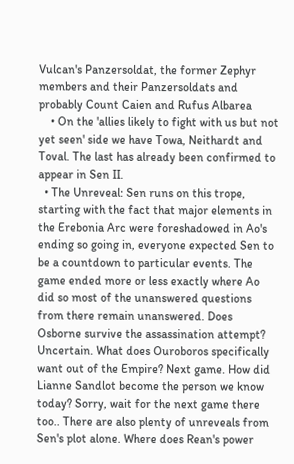Vulcan's Panzersoldat, the former Zephyr members and their Panzersoldats and probably Count Caien and Rufus Albarea
    • On the 'allies likely to fight with us but not yet seen' side we have Towa, Neithardt and Toval. The last has already been confirmed to appear in Sen II.
  • The Unreveal: Sen runs on this trope, starting with the fact that major elements in the Erebonia Arc were foreshadowed in Ao's ending so going in, everyone expected Sen to be a countdown to particular events. The game ended more or less exactly where Ao did so most of the unanswered questions from there remain unanswered. Does Osborne survive the assassination attempt? Uncertain. What does Ouroboros specifically want out of the Empire? Next game. How did Lianne Sandlot become the person we know today? Sorry, wait for the next game there too.. There are also plenty of unreveals from Sen's plot alone. Where does Rean's power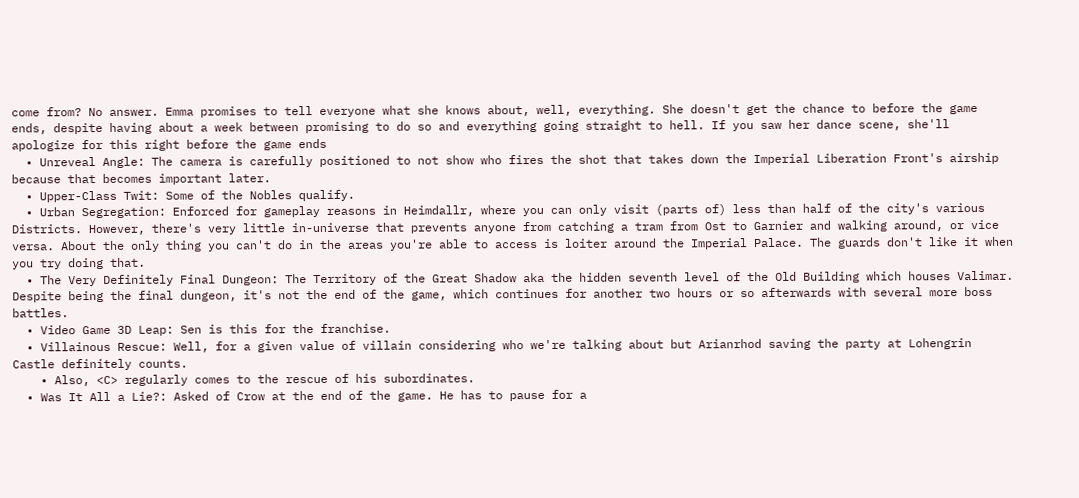come from? No answer. Emma promises to tell everyone what she knows about, well, everything. She doesn't get the chance to before the game ends, despite having about a week between promising to do so and everything going straight to hell. If you saw her dance scene, she'll apologize for this right before the game ends
  • Unreveal Angle: The camera is carefully positioned to not show who fires the shot that takes down the Imperial Liberation Front's airship because that becomes important later.
  • Upper-Class Twit: Some of the Nobles qualify.
  • Urban Segregation: Enforced for gameplay reasons in Heimdallr, where you can only visit (parts of) less than half of the city's various Districts. However, there's very little in-universe that prevents anyone from catching a tram from Ost to Garnier and walking around, or vice versa. About the only thing you can't do in the areas you're able to access is loiter around the Imperial Palace. The guards don't like it when you try doing that.
  • The Very Definitely Final Dungeon: The Territory of the Great Shadow aka the hidden seventh level of the Old Building which houses Valimar. Despite being the final dungeon, it's not the end of the game, which continues for another two hours or so afterwards with several more boss battles.
  • Video Game 3D Leap: Sen is this for the franchise.
  • Villainous Rescue: Well, for a given value of villain considering who we're talking about but Arianrhod saving the party at Lohengrin Castle definitely counts.
    • Also, <C> regularly comes to the rescue of his subordinates.
  • Was It All a Lie?: Asked of Crow at the end of the game. He has to pause for a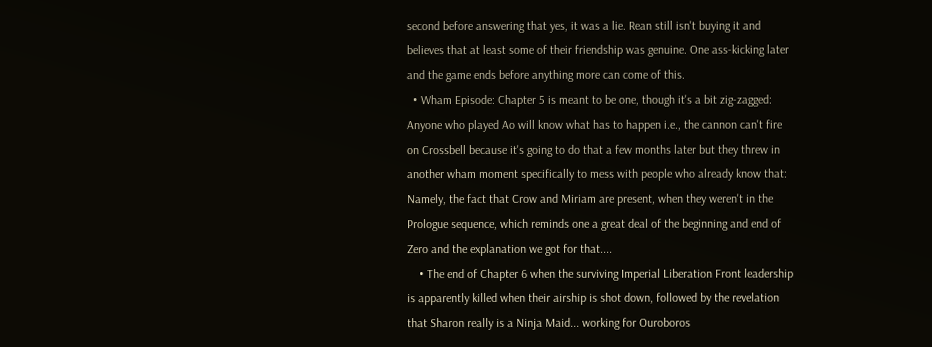second before answering that yes, it was a lie. Rean still isn't buying it and believes that at least some of their friendship was genuine. One ass-kicking later and the game ends before anything more can come of this.
  • Wham Episode: Chapter 5 is meant to be one, though it's a bit zig-zagged: Anyone who played Ao will know what has to happen i.e., the cannon can't fire on Crossbell because it's going to do that a few months later but they threw in another wham moment specifically to mess with people who already know that: Namely, the fact that Crow and Miriam are present, when they weren't in the Prologue sequence, which reminds one a great deal of the beginning and end of Zero and the explanation we got for that....
    • The end of Chapter 6 when the surviving Imperial Liberation Front leadership is apparently killed when their airship is shot down, followed by the revelation that Sharon really is a Ninja Maid... working for Ouroboros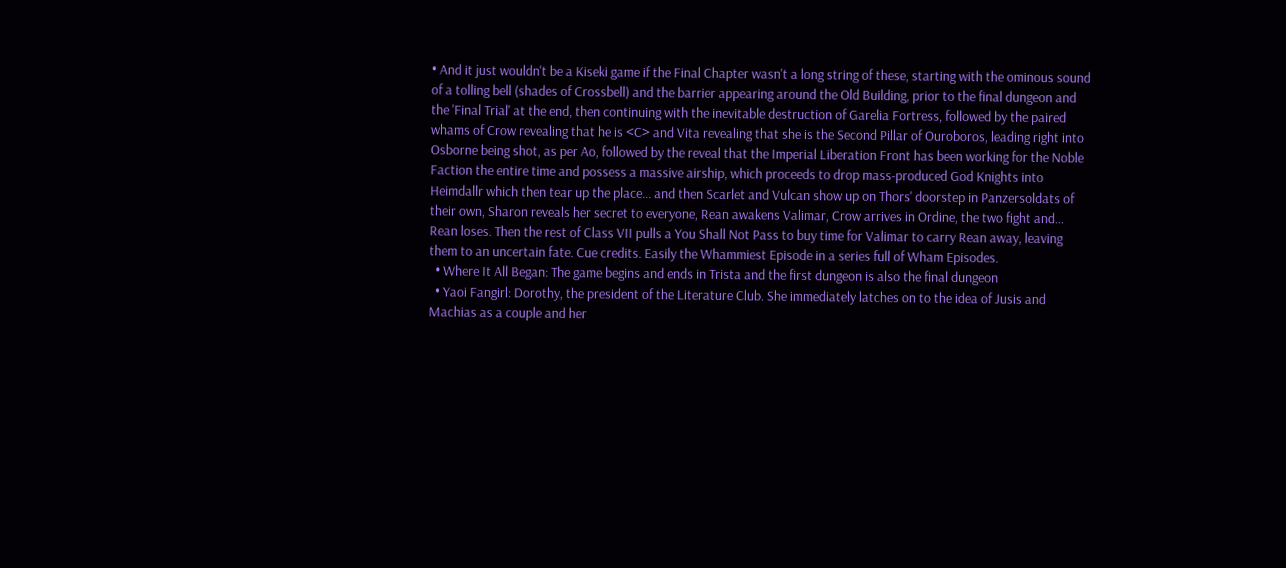• And it just wouldn't be a Kiseki game if the Final Chapter wasn't a long string of these, starting with the ominous sound of a tolling bell (shades of Crossbell) and the barrier appearing around the Old Building, prior to the final dungeon and the 'Final Trial' at the end, then continuing with the inevitable destruction of Garelia Fortress, followed by the paired whams of Crow revealing that he is <C> and Vita revealing that she is the Second Pillar of Ouroboros, leading right into Osborne being shot, as per Ao, followed by the reveal that the Imperial Liberation Front has been working for the Noble Faction the entire time and possess a massive airship, which proceeds to drop mass-produced God Knights into Heimdallr which then tear up the place... and then Scarlet and Vulcan show up on Thors' doorstep in Panzersoldats of their own, Sharon reveals her secret to everyone, Rean awakens Valimar, Crow arrives in Ordine, the two fight and... Rean loses. Then the rest of Class VII pulls a You Shall Not Pass to buy time for Valimar to carry Rean away, leaving them to an uncertain fate. Cue credits. Easily the Whammiest Episode in a series full of Wham Episodes.
  • Where It All Began: The game begins and ends in Trista and the first dungeon is also the final dungeon
  • Yaoi Fangirl: Dorothy, the president of the Literature Club. She immediately latches on to the idea of Jusis and Machias as a couple and her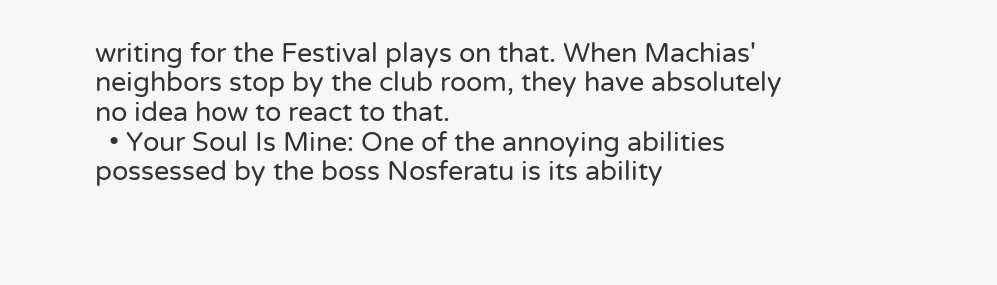writing for the Festival plays on that. When Machias' neighbors stop by the club room, they have absolutely no idea how to react to that.
  • Your Soul Is Mine: One of the annoying abilities possessed by the boss Nosferatu is its ability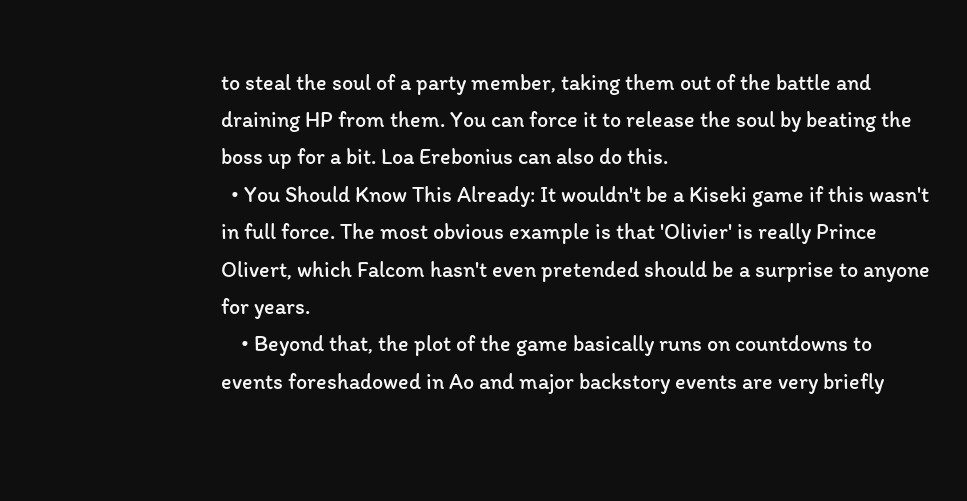to steal the soul of a party member, taking them out of the battle and draining HP from them. You can force it to release the soul by beating the boss up for a bit. Loa Erebonius can also do this.
  • You Should Know This Already: It wouldn't be a Kiseki game if this wasn't in full force. The most obvious example is that 'Olivier' is really Prince Olivert, which Falcom hasn't even pretended should be a surprise to anyone for years.
    • Beyond that, the plot of the game basically runs on countdowns to events foreshadowed in Ao and major backstory events are very briefly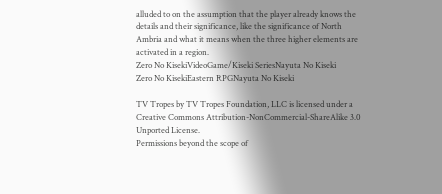alluded to on the assumption that the player already knows the details and their significance, like the significance of North Ambria and what it means when the three higher elements are activated in a region.
Zero No KisekiVideoGame/Kiseki SeriesNayuta No Kiseki
Zero No KisekiEastern RPGNayuta No Kiseki

TV Tropes by TV Tropes Foundation, LLC is licensed under a Creative Commons Attribution-NonCommercial-ShareAlike 3.0 Unported License.
Permissions beyond the scope of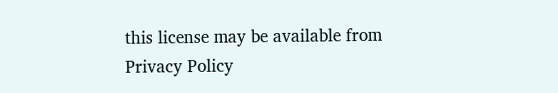this license may be available from
Privacy Policy